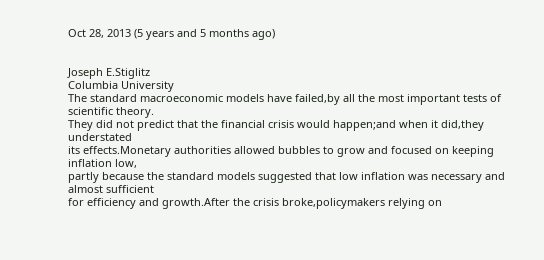Oct 28, 2013 (5 years and 5 months ago)


Joseph E.Stiglitz
Columbia University
The standard macroeconomic models have failed,by all the most important tests of scientific theory.
They did not predict that the financial crisis would happen;and when it did,they understated
its effects.Monetary authorities allowed bubbles to grow and focused on keeping inflation low,
partly because the standard models suggested that low inflation was necessary and almost sufficient
for efficiency and growth.After the crisis broke,policymakers relying on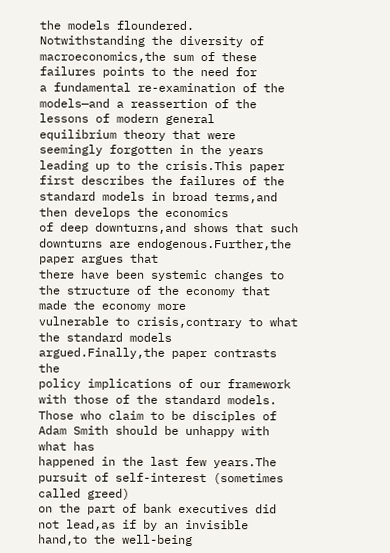the models floundered.
Notwithstanding the diversity of macroeconomics,the sum of these failures points to the need for
a fundamental re-examination of the models—and a reassertion of the lessons of modern general
equilibrium theory that were seemingly forgotten in the years leading up to the crisis.This paper
first describes the failures of the standard models in broad terms,and then develops the economics
of deep downturns,and shows that such downturns are endogenous.Further,the paper argues that
there have been systemic changes to the structure of the economy that made the economy more
vulnerable to crisis,contrary to what the standard models argued.Finally,the paper contrasts the
policy implications of our framework with those of the standard models.
Those who claim to be disciples of Adam Smith should be unhappy with what has
happened in the last few years.The pursuit of self-interest (sometimes called greed)
on the part of bank executives did not lead,as if by an invisible hand,to the well-being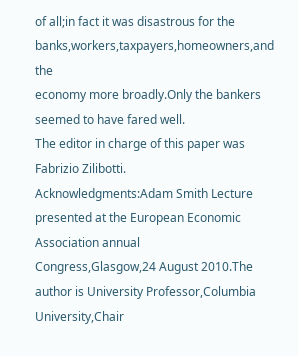of all;in fact it was disastrous for the banks,workers,taxpayers,homeowners,and the
economy more broadly.Only the bankers seemed to have fared well.
The editor in charge of this paper was Fabrizio Zilibotti.
Acknowledgments:Adam Smith Lecture presented at the European Economic Association annual
Congress,Glasgow,24 August 2010.The author is University Professor,Columbia University,Chair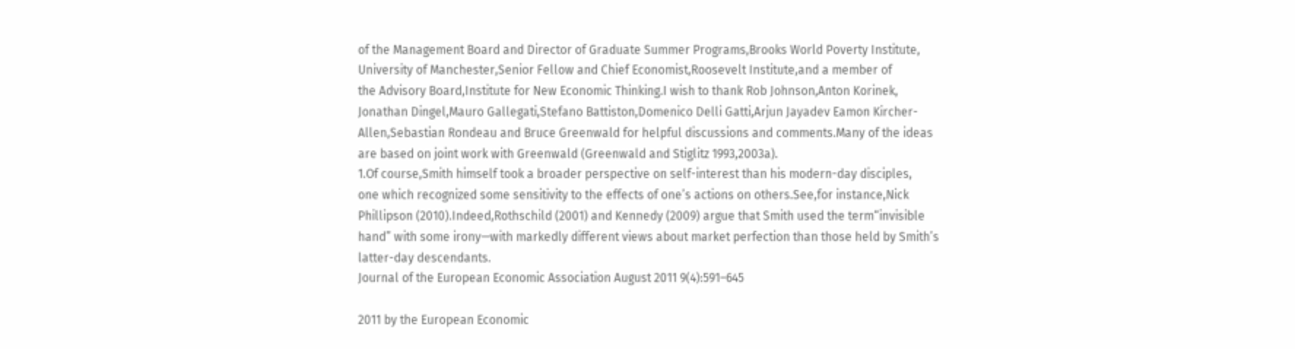of the Management Board and Director of Graduate Summer Programs,Brooks World Poverty Institute,
University of Manchester,Senior Fellow and Chief Economist,Roosevelt Institute,and a member of
the Advisory Board,Institute for New Economic Thinking.I wish to thank Rob Johnson,Anton Korinek,
Jonathan Dingel,Mauro Gallegati,Stefano Battiston,Domenico Delli Gatti,Arjun Jayadev Eamon Kircher-
Allen,Sebastian Rondeau and Bruce Greenwald for helpful discussions and comments.Many of the ideas
are based on joint work with Greenwald (Greenwald and Stiglitz 1993,2003a).
1.Of course,Smith himself took a broader perspective on self-interest than his modern-day disciples,
one which recognized some sensitivity to the effects of one’s actions on others.See,for instance,Nick
Phillipson (2010).Indeed,Rothschild (2001) and Kennedy (2009) argue that Smith used the term“invisible
hand” with some irony—with markedly different views about market perfection than those held by Smith’s
latter-day descendants.
Journal of the European Economic Association August 2011 9(4):591–645

2011 by the European Economic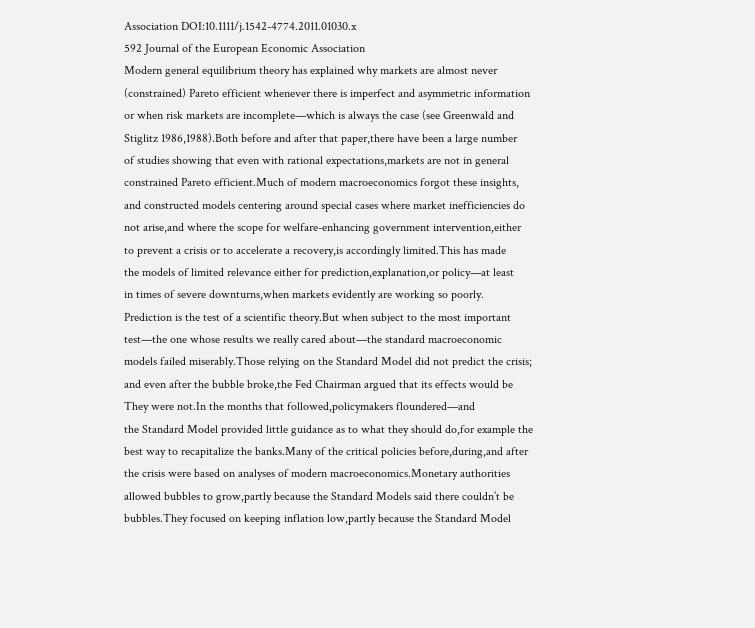Association DOI:10.1111/j.1542-4774.2011.01030.x
592 Journal of the European Economic Association
Modern general equilibrium theory has explained why markets are almost never
(constrained) Pareto efficient whenever there is imperfect and asymmetric information
or when risk markets are incomplete—which is always the case (see Greenwald and
Stiglitz 1986,1988).Both before and after that paper,there have been a large number
of studies showing that even with rational expectations,markets are not in general
constrained Pareto efficient.Much of modern macroeconomics forgot these insights,
and constructed models centering around special cases where market inefficiencies do
not arise,and where the scope for welfare-enhancing government intervention,either
to prevent a crisis or to accelerate a recovery,is accordingly limited.This has made
the models of limited relevance either for prediction,explanation,or policy—at least
in times of severe downturns,when markets evidently are working so poorly.
Prediction is the test of a scientific theory.But when subject to the most important
test—the one whose results we really cared about—the standard macroeconomic
models failed miserably.Those relying on the Standard Model did not predict the crisis;
and even after the bubble broke,the Fed Chairman argued that its effects would be
They were not.In the months that followed,policymakers floundered—and
the Standard Model provided little guidance as to what they should do,for example the
best way to recapitalize the banks.Many of the critical policies before,during,and after
the crisis were based on analyses of modern macroeconomics.Monetary authorities
allowed bubbles to grow,partly because the Standard Models said there couldn’t be
bubbles.They focused on keeping inflation low,partly because the Standard Model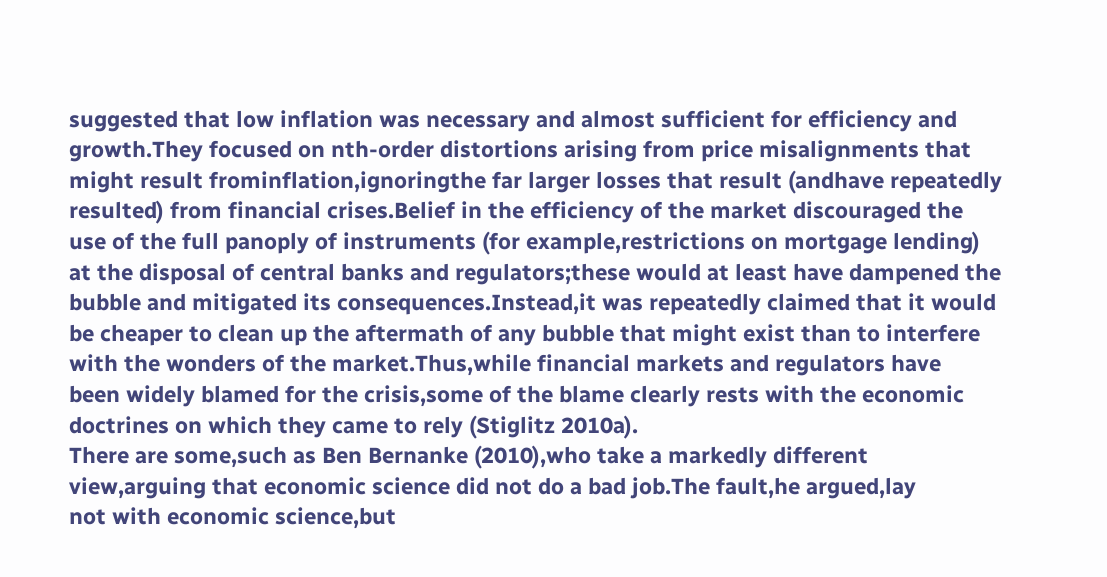suggested that low inflation was necessary and almost sufficient for efficiency and
growth.They focused on nth-order distortions arising from price misalignments that
might result frominflation,ignoringthe far larger losses that result (andhave repeatedly
resulted) from financial crises.Belief in the efficiency of the market discouraged the
use of the full panoply of instruments (for example,restrictions on mortgage lending)
at the disposal of central banks and regulators;these would at least have dampened the
bubble and mitigated its consequences.Instead,it was repeatedly claimed that it would
be cheaper to clean up the aftermath of any bubble that might exist than to interfere
with the wonders of the market.Thus,while financial markets and regulators have
been widely blamed for the crisis,some of the blame clearly rests with the economic
doctrines on which they came to rely (Stiglitz 2010a).
There are some,such as Ben Bernanke (2010),who take a markedly different
view,arguing that economic science did not do a bad job.The fault,he argued,lay
not with economic science,but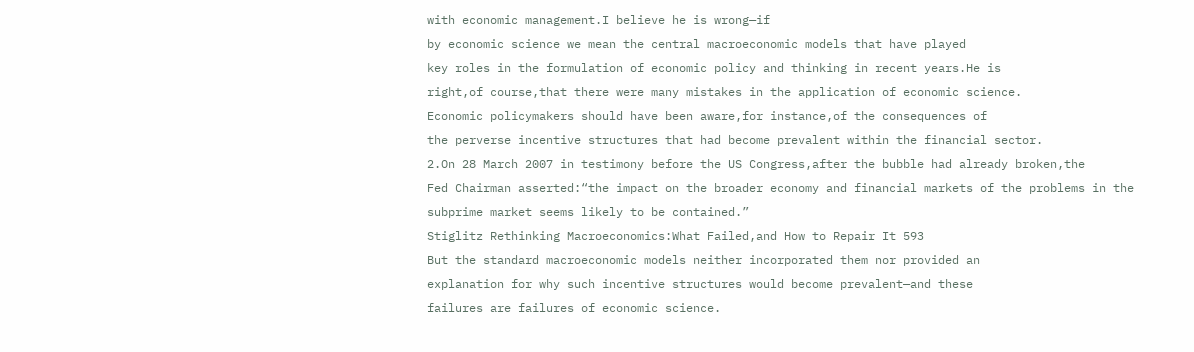with economic management.I believe he is wrong—if
by economic science we mean the central macroeconomic models that have played
key roles in the formulation of economic policy and thinking in recent years.He is
right,of course,that there were many mistakes in the application of economic science.
Economic policymakers should have been aware,for instance,of the consequences of
the perverse incentive structures that had become prevalent within the financial sector.
2.On 28 March 2007 in testimony before the US Congress,after the bubble had already broken,the
Fed Chairman asserted:“the impact on the broader economy and financial markets of the problems in the
subprime market seems likely to be contained.”
Stiglitz Rethinking Macroeconomics:What Failed,and How to Repair It 593
But the standard macroeconomic models neither incorporated them nor provided an
explanation for why such incentive structures would become prevalent—and these
failures are failures of economic science.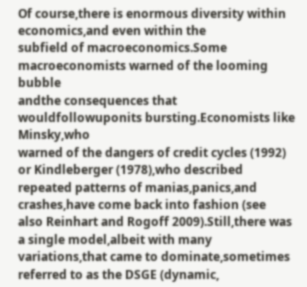Of course,there is enormous diversity within economics,and even within the
subfield of macroeconomics.Some macroeconomists warned of the looming bubble
andthe consequences that wouldfollowuponits bursting.Economists like Minsky,who
warned of the dangers of credit cycles (1992) or Kindleberger (1978),who described
repeated patterns of manias,panics,and crashes,have come back into fashion (see
also Reinhart and Rogoff 2009).Still,there was a single model,albeit with many
variations,that came to dominate,sometimes referred to as the DSGE (dynamic,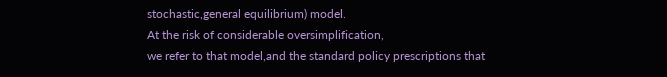stochastic,general equilibrium) model.
At the risk of considerable oversimplification,
we refer to that model,and the standard policy prescriptions that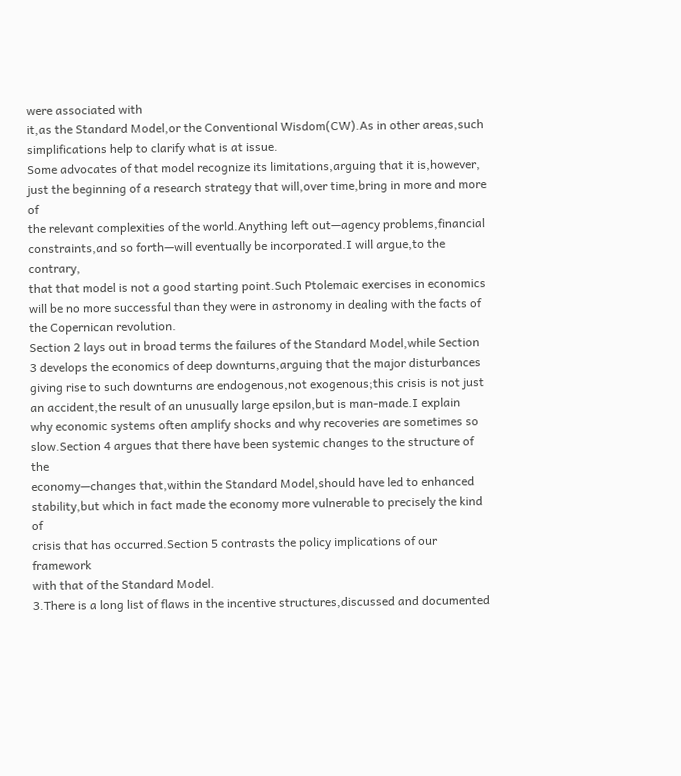were associated with
it,as the Standard Model,or the Conventional Wisdom(CW).As in other areas,such
simplifications help to clarify what is at issue.
Some advocates of that model recognize its limitations,arguing that it is,however,
just the beginning of a research strategy that will,over time,bring in more and more of
the relevant complexities of the world.Anything left out—agency problems,financial
constraints,and so forth—will eventually be incorporated.I will argue,to the contrary,
that that model is not a good starting point.Such Ptolemaic exercises in economics
will be no more successful than they were in astronomy in dealing with the facts of
the Copernican revolution.
Section 2 lays out in broad terms the failures of the Standard Model,while Section
3 develops the economics of deep downturns,arguing that the major disturbances
giving rise to such downturns are endogenous,not exogenous;this crisis is not just
an accident,the result of an unusually large epsilon,but is man-made.I explain
why economic systems often amplify shocks and why recoveries are sometimes so
slow.Section 4 argues that there have been systemic changes to the structure of the
economy—changes that,within the Standard Model,should have led to enhanced
stability,but which in fact made the economy more vulnerable to precisely the kind of
crisis that has occurred.Section 5 contrasts the policy implications of our framework
with that of the Standard Model.
3.There is a long list of flaws in the incentive structures,discussed and documented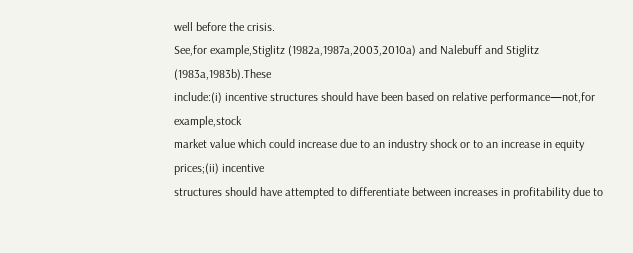well before the crisis.
See,for example,Stiglitz (1982a,1987a,2003,2010a) and Nalebuff and Stiglitz (1983a,1983b).These
include:(i) incentive structures should have been based on relative performance—not,for example,stock
market value which could increase due to an industry shock or to an increase in equity prices;(ii) incentive
structures should have attempted to differentiate between increases in profitability due to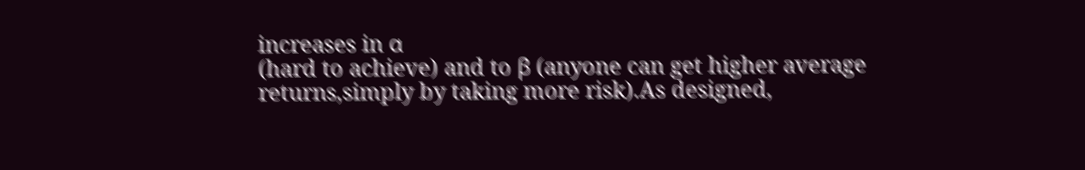increases in α
(hard to achieve) and to β (anyone can get higher average returns,simply by taking more risk).As designed,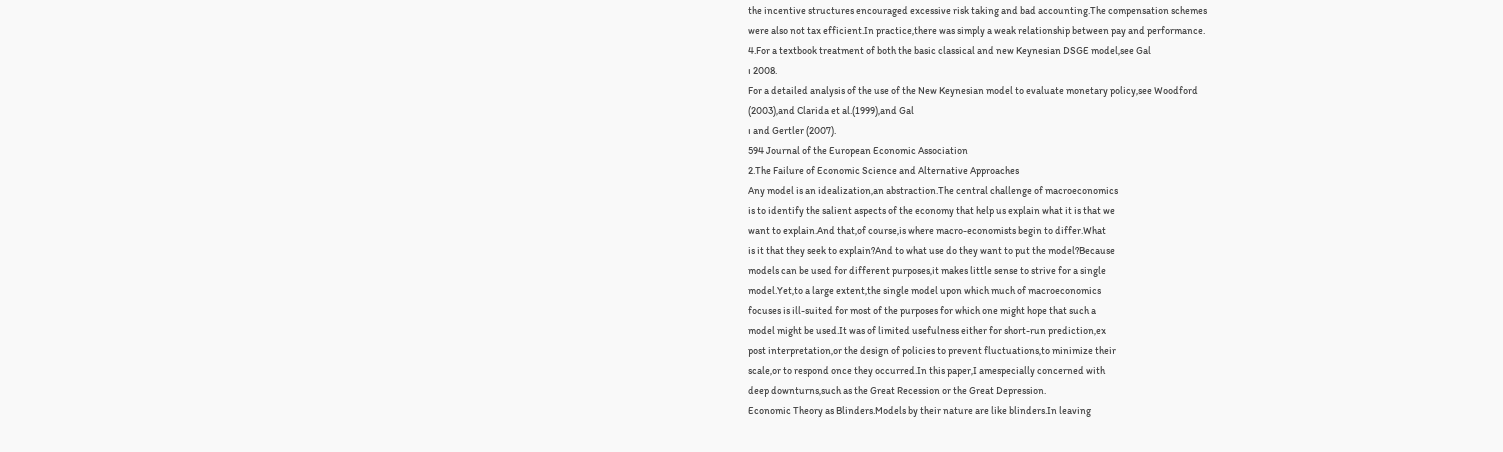the incentive structures encouraged excessive risk taking and bad accounting.The compensation schemes
were also not tax efficient.In practice,there was simply a weak relationship between pay and performance.
4.For a textbook treatment of both the basic classical and new Keynesian DSGE model,see Gal
ı 2008.
For a detailed analysis of the use of the New Keynesian model to evaluate monetary policy,see Woodford
(2003),and Clarida et al.(1999),and Gal
ı and Gertler (2007).
594 Journal of the European Economic Association
2.The Failure of Economic Science and Alternative Approaches
Any model is an idealization,an abstraction.The central challenge of macroeconomics
is to identify the salient aspects of the economy that help us explain what it is that we
want to explain.And that,of course,is where macro-economists begin to differ.What
is it that they seek to explain?And to what use do they want to put the model?Because
models can be used for different purposes,it makes little sense to strive for a single
model.Yet,to a large extent,the single model upon which much of macroeconomics
focuses is ill-suited for most of the purposes for which one might hope that such a
model might be used.It was of limited usefulness either for short-run prediction,ex
post interpretation,or the design of policies to prevent fluctuations,to minimize their
scale,or to respond once they occurred.In this paper,I amespecially concerned with
deep downturns,such as the Great Recession or the Great Depression.
Economic Theory as Blinders.Models by their nature are like blinders.In leaving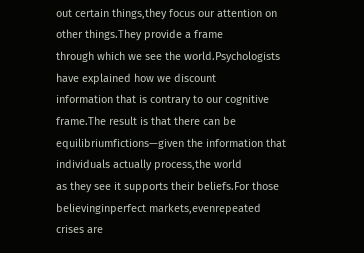out certain things,they focus our attention on other things.They provide a frame
through which we see the world.Psychologists have explained how we discount
information that is contrary to our cognitive frame.The result is that there can be
equilibriumfictions—given the information that individuals actually process,the world
as they see it supports their beliefs.For those believinginperfect markets,evenrepeated
crises are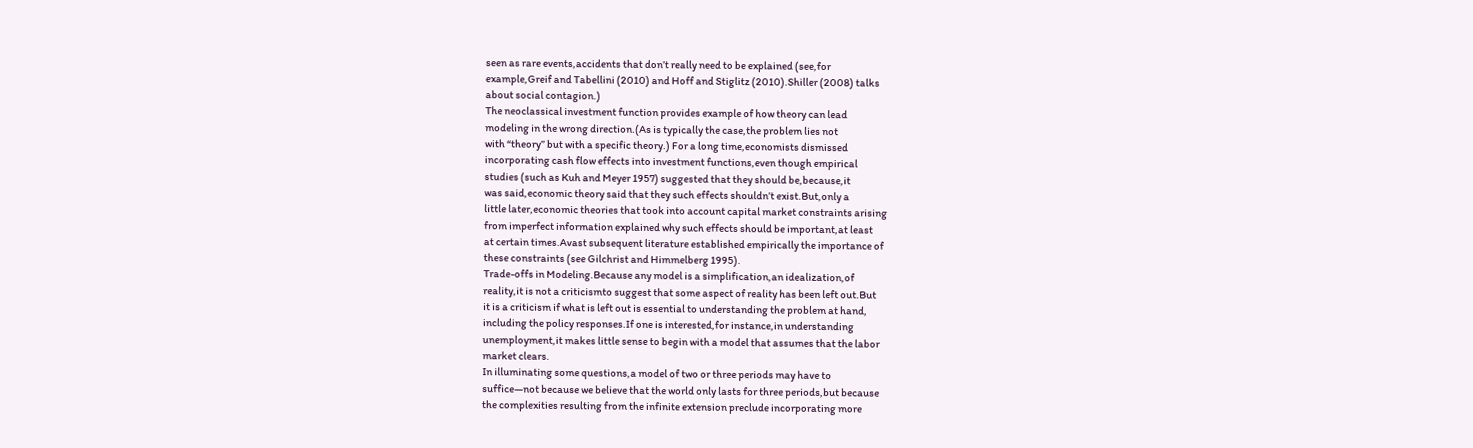seen as rare events,accidents that don’t really need to be explained (see,for
example,Greif and Tabellini (2010) and Hoff and Stiglitz (2010).Shiller (2008) talks
about social contagion.)
The neoclassical investment function provides example of how theory can lead
modeling in the wrong direction.(As is typically the case,the problem lies not
with “theory” but with a specific theory.) For a long time,economists dismissed
incorporating cash flow effects into investment functions,even though empirical
studies (such as Kuh and Meyer 1957) suggested that they should be,because,it
was said,economic theory said that they such effects shouldn’t exist.But,only a
little later,economic theories that took into account capital market constraints arising
from imperfect information explained why such effects should be important,at least
at certain times.Avast subsequent literature established empirically the importance of
these constraints (see Gilchrist and Himmelberg 1995).
Trade-offs in Modeling.Because any model is a simplification,an idealization,of
reality,it is not a criticismto suggest that some aspect of reality has been left out.But
it is a criticism if what is left out is essential to understanding the problem at hand,
including the policy responses.If one is interested,for instance,in understanding
unemployment,it makes little sense to begin with a model that assumes that the labor
market clears.
In illuminating some questions,a model of two or three periods may have to
suffice—not because we believe that the world only lasts for three periods,but because
the complexities resulting from the infinite extension preclude incorporating more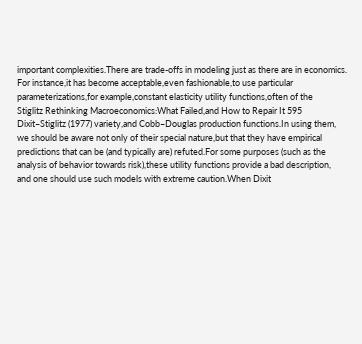important complexities.There are trade-offs in modeling just as there are in economics.
For instance,it has become acceptable,even fashionable,to use particular
parameterizations,for example,constant elasticity utility functions,often of the
Stiglitz Rethinking Macroeconomics:What Failed,and How to Repair It 595
Dixit–Stiglitz (1977) variety,and Cobb–Douglas production functions.In using them,
we should be aware not only of their special nature,but that they have empirical
predictions that can be (and typically are) refuted.For some purposes (such as the
analysis of behavior towards risk),these utility functions provide a bad description,
and one should use such models with extreme caution.When Dixit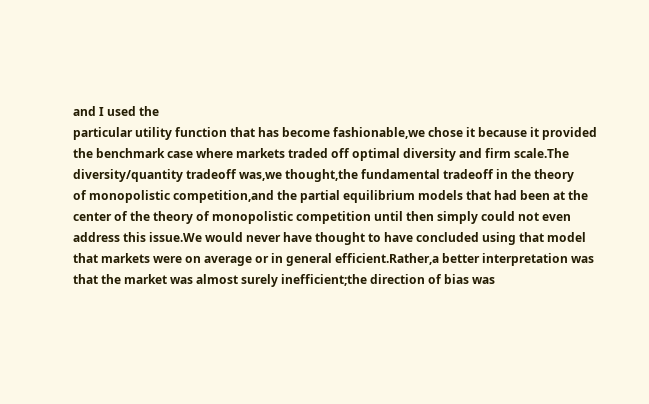and I used the
particular utility function that has become fashionable,we chose it because it provided
the benchmark case where markets traded off optimal diversity and firm scale.The
diversity/quantity tradeoff was,we thought,the fundamental tradeoff in the theory
of monopolistic competition,and the partial equilibrium models that had been at the
center of the theory of monopolistic competition until then simply could not even
address this issue.We would never have thought to have concluded using that model
that markets were on average or in general efficient.Rather,a better interpretation was
that the market was almost surely inefficient;the direction of bias was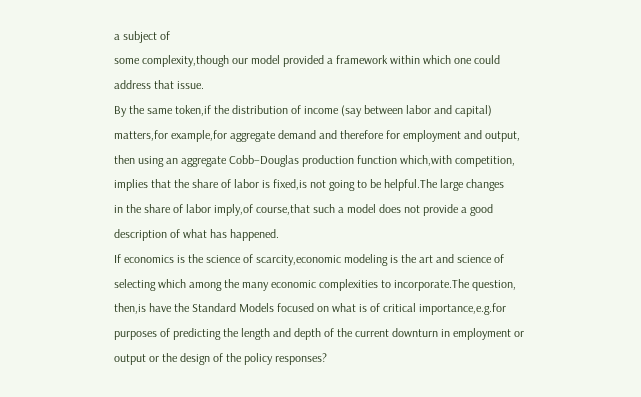a subject of
some complexity,though our model provided a framework within which one could
address that issue.
By the same token,if the distribution of income (say between labor and capital)
matters,for example,for aggregate demand and therefore for employment and output,
then using an aggregate Cobb–Douglas production function which,with competition,
implies that the share of labor is fixed,is not going to be helpful.The large changes
in the share of labor imply,of course,that such a model does not provide a good
description of what has happened.
If economics is the science of scarcity,economic modeling is the art and science of
selecting which among the many economic complexities to incorporate.The question,
then,is have the Standard Models focused on what is of critical importance,e.g.for
purposes of predicting the length and depth of the current downturn in employment or
output or the design of the policy responses?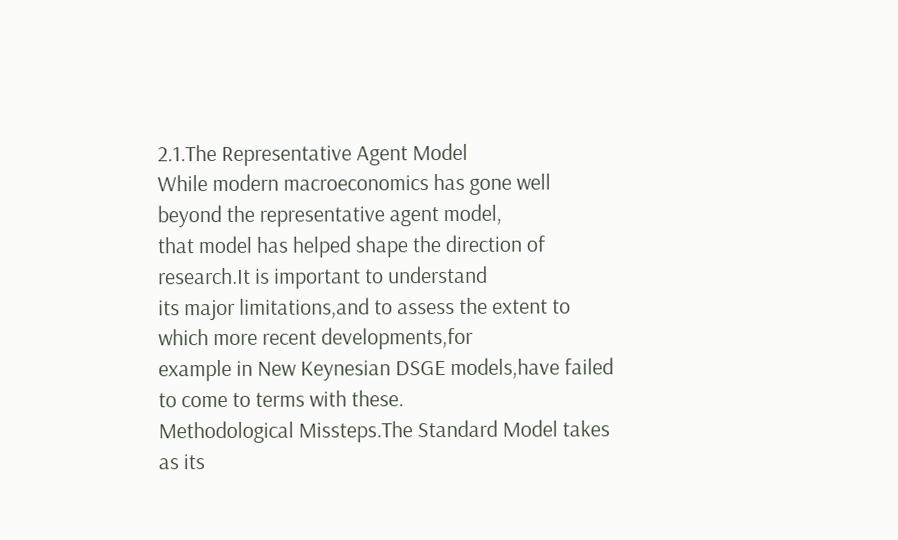2.1.The Representative Agent Model
While modern macroeconomics has gone well beyond the representative agent model,
that model has helped shape the direction of research.It is important to understand
its major limitations,and to assess the extent to which more recent developments,for
example in New Keynesian DSGE models,have failed to come to terms with these.
Methodological Missteps.The Standard Model takes as its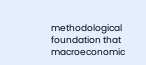methodological
foundation that macroeconomic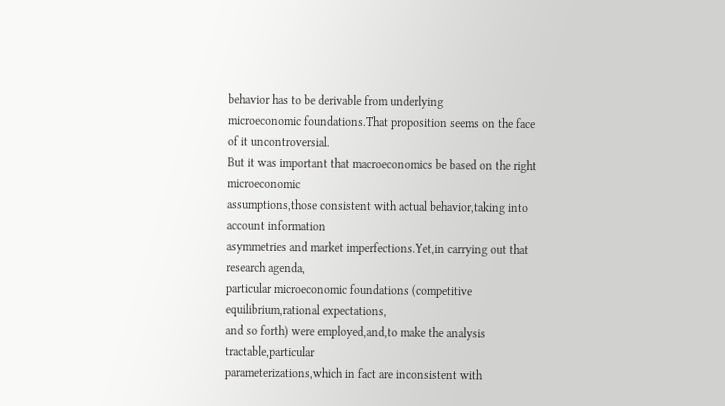behavior has to be derivable from underlying
microeconomic foundations.That proposition seems on the face of it uncontroversial.
But it was important that macroeconomics be based on the right microeconomic
assumptions,those consistent with actual behavior,taking into account information
asymmetries and market imperfections.Yet,in carrying out that research agenda,
particular microeconomic foundations (competitive equilibrium,rational expectations,
and so forth) were employed,and,to make the analysis tractable,particular
parameterizations,which in fact are inconsistent with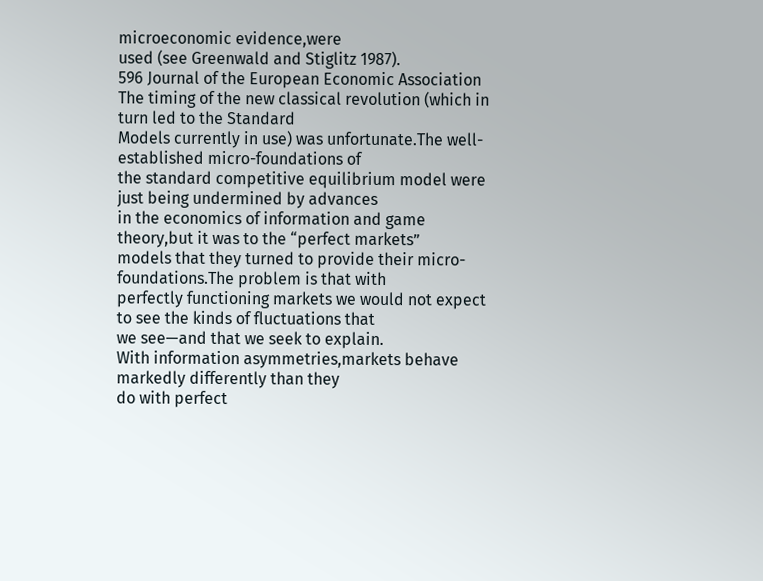microeconomic evidence,were
used (see Greenwald and Stiglitz 1987).
596 Journal of the European Economic Association
The timing of the new classical revolution (which in turn led to the Standard
Models currently in use) was unfortunate.The well-established micro-foundations of
the standard competitive equilibrium model were just being undermined by advances
in the economics of information and game theory,but it was to the “perfect markets”
models that they turned to provide their micro-foundations.The problem is that with
perfectly functioning markets we would not expect to see the kinds of fluctuations that
we see—and that we seek to explain.
With information asymmetries,markets behave markedly differently than they
do with perfect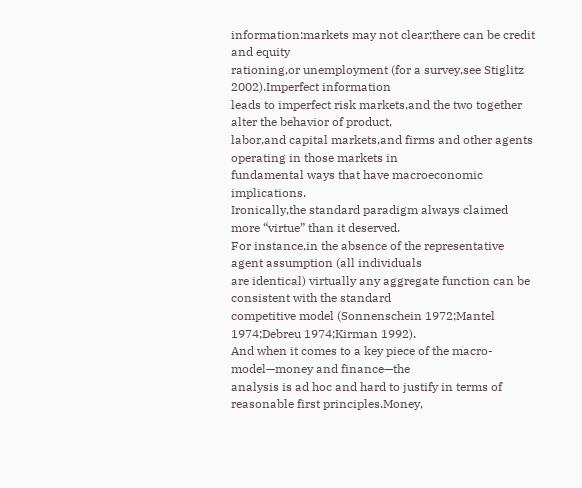information:markets may not clear;there can be credit and equity
rationing,or unemployment (for a survey,see Stiglitz 2002).Imperfect information
leads to imperfect risk markets,and the two together alter the behavior of product,
labor,and capital markets,and firms and other agents operating in those markets in
fundamental ways that have macroeconomic implications.
Ironically,the standard paradigm always claimed more “virtue” than it deserved.
For instance,in the absence of the representative agent assumption (all individuals
are identical) virtually any aggregate function can be consistent with the standard
competitive model (Sonnenschein 1972;Mantel 1974;Debreu 1974;Kirman 1992).
And when it comes to a key piece of the macro-model—money and finance—the
analysis is ad hoc and hard to justify in terms of reasonable first principles.Money,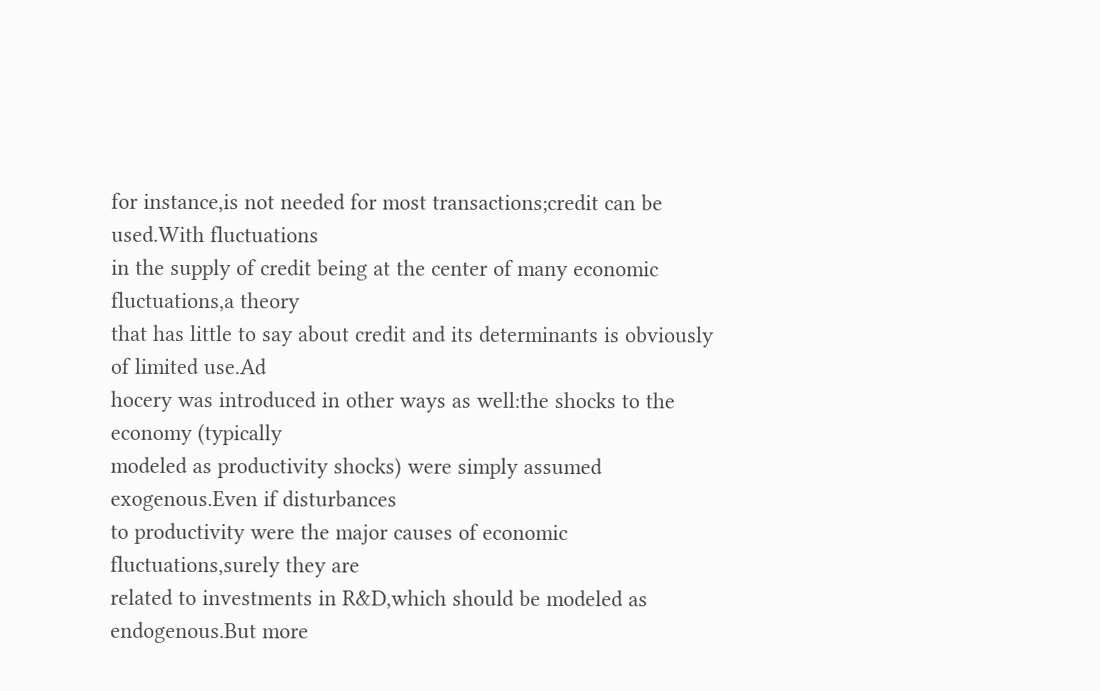for instance,is not needed for most transactions;credit can be used.With fluctuations
in the supply of credit being at the center of many economic fluctuations,a theory
that has little to say about credit and its determinants is obviously of limited use.Ad
hocery was introduced in other ways as well:the shocks to the economy (typically
modeled as productivity shocks) were simply assumed exogenous.Even if disturbances
to productivity were the major causes of economic fluctuations,surely they are
related to investments in R&D,which should be modeled as endogenous.But more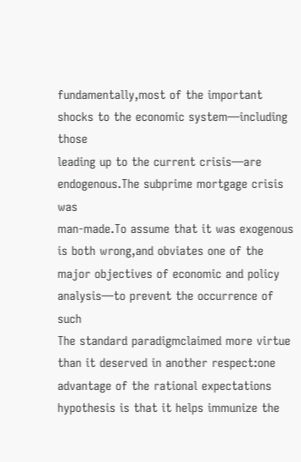fundamentally,most of the important shocks to the economic system—including those
leading up to the current crisis—are endogenous.The subprime mortgage crisis was
man-made.To assume that it was exogenous is both wrong,and obviates one of the
major objectives of economic and policy analysis—to prevent the occurrence of such
The standard paradigmclaimed more virtue than it deserved in another respect:one
advantage of the rational expectations hypothesis is that it helps immunize the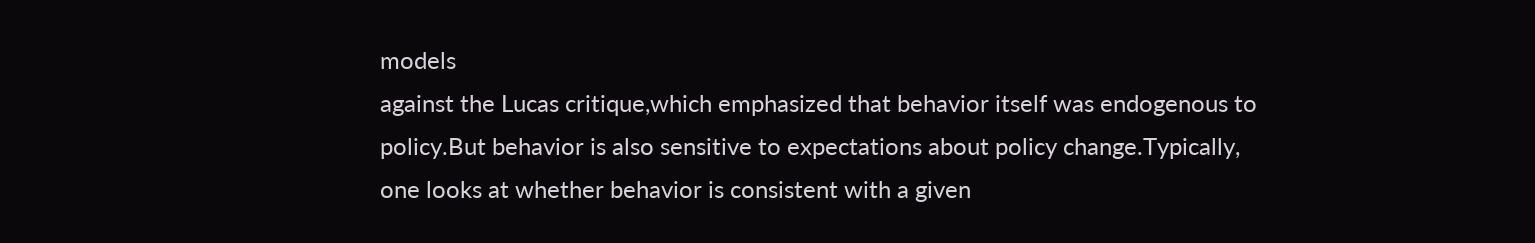models
against the Lucas critique,which emphasized that behavior itself was endogenous to
policy.But behavior is also sensitive to expectations about policy change.Typically,
one looks at whether behavior is consistent with a given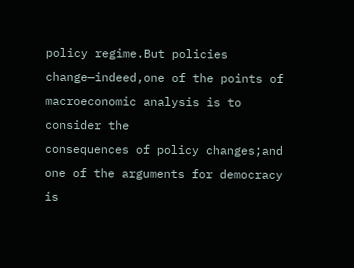policy regime.But policies
change—indeed,one of the points of macroeconomic analysis is to consider the
consequences of policy changes;and one of the arguments for democracy is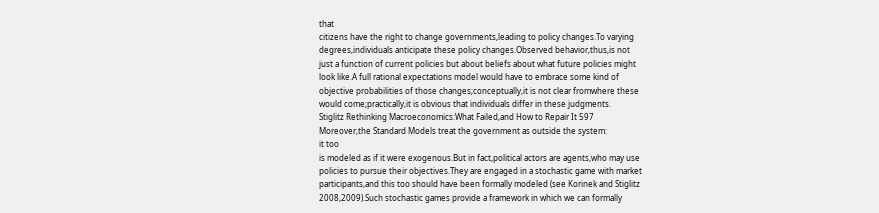that
citizens have the right to change governments,leading to policy changes.To varying
degrees,individuals anticipate these policy changes.Observed behavior,thus,is not
just a function of current policies but about beliefs about what future policies might
look like.A full rational expectations model would have to embrace some kind of
objective probabilities of those changes;conceptually,it is not clear fromwhere these
would come;practically,it is obvious that individuals differ in these judgments.
Stiglitz Rethinking Macroeconomics:What Failed,and How to Repair It 597
Moreover,the Standard Models treat the government as outside the system:
it too
is modeled as if it were exogenous.But in fact,political actors are agents,who may use
policies to pursue their objectives.They are engaged in a stochastic game with market
participants,and this too should have been formally modeled (see Korinek and Stiglitz
2008,2009).Such stochastic games provide a framework in which we can formally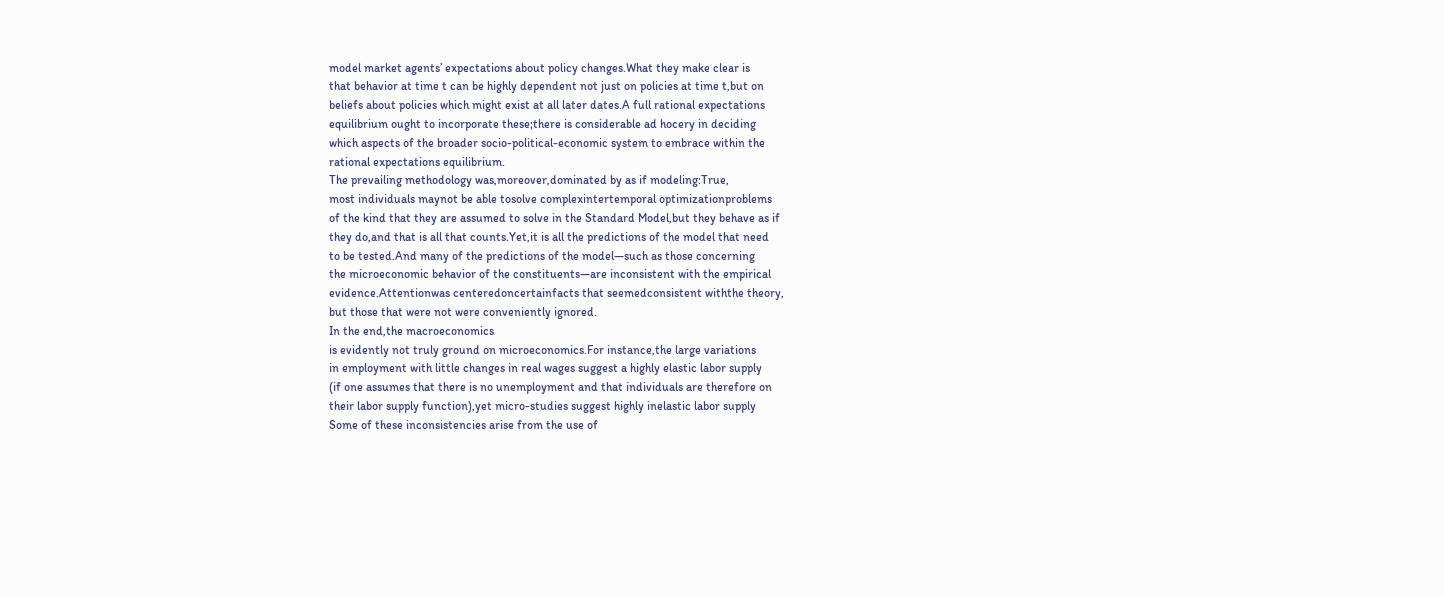model market agents’ expectations about policy changes.What they make clear is
that behavior at time t can be highly dependent not just on policies at time t,but on
beliefs about policies which might exist at all later dates.A full rational expectations
equilibrium ought to incorporate these;there is considerable ad hocery in deciding
which aspects of the broader socio-political-economic system to embrace within the
rational expectations equilibrium.
The prevailing methodology was,moreover,dominated by as if modeling:True,
most individuals maynot be able tosolve complexintertemporal optimizationproblems
of the kind that they are assumed to solve in the Standard Model,but they behave as if
they do,and that is all that counts.Yet,it is all the predictions of the model that need
to be tested.And many of the predictions of the model—such as those concerning
the microeconomic behavior of the constituents—are inconsistent with the empirical
evidence.Attentionwas centeredoncertainfacts that seemedconsistent withthe theory,
but those that were not were conveniently ignored.
In the end,the macroeconomics
is evidently not truly ground on microeconomics.For instance,the large variations
in employment with little changes in real wages suggest a highly elastic labor supply
(if one assumes that there is no unemployment and that individuals are therefore on
their labor supply function),yet micro-studies suggest highly inelastic labor supply
Some of these inconsistencies arise from the use of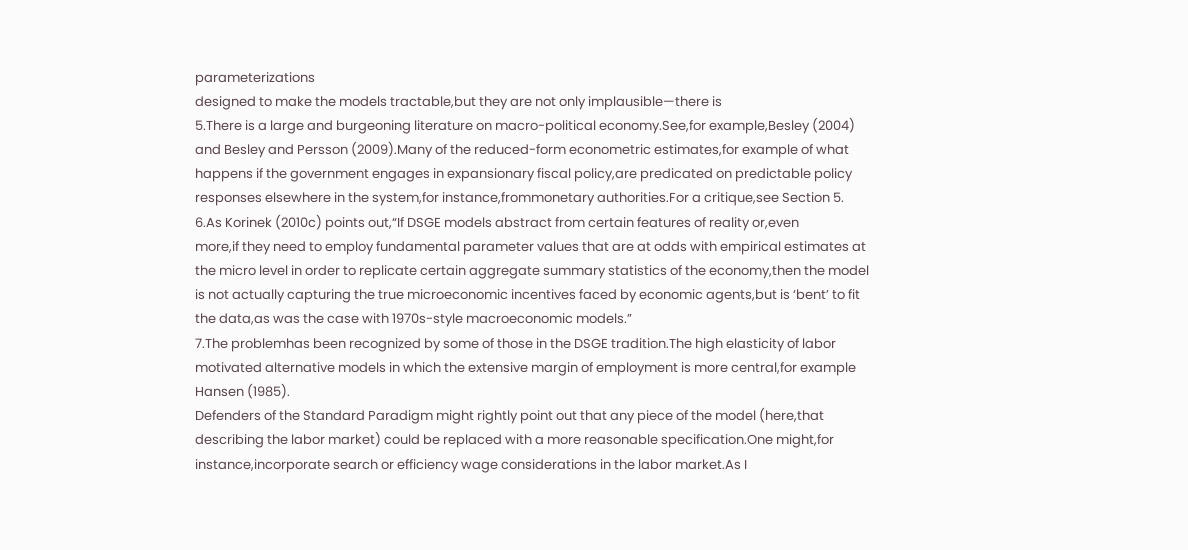parameterizations
designed to make the models tractable,but they are not only implausible—there is
5.There is a large and burgeoning literature on macro-political economy.See,for example,Besley (2004)
and Besley and Persson (2009).Many of the reduced-form econometric estimates,for example of what
happens if the government engages in expansionary fiscal policy,are predicated on predictable policy
responses elsewhere in the system,for instance,frommonetary authorities.For a critique,see Section 5.
6.As Korinek (2010c) points out,“If DSGE models abstract from certain features of reality or,even
more,if they need to employ fundamental parameter values that are at odds with empirical estimates at
the micro level in order to replicate certain aggregate summary statistics of the economy,then the model
is not actually capturing the true microeconomic incentives faced by economic agents,but is ‘bent’ to fit
the data,as was the case with 1970s-style macroeconomic models.”
7.The problemhas been recognized by some of those in the DSGE tradition.The high elasticity of labor
motivated alternative models in which the extensive margin of employment is more central,for example
Hansen (1985).
Defenders of the Standard Paradigm might rightly point out that any piece of the model (here,that
describing the labor market) could be replaced with a more reasonable specification.One might,for
instance,incorporate search or efficiency wage considerations in the labor market.As I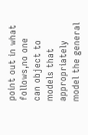point out in what
follows,no one can object to models that appropriately model the general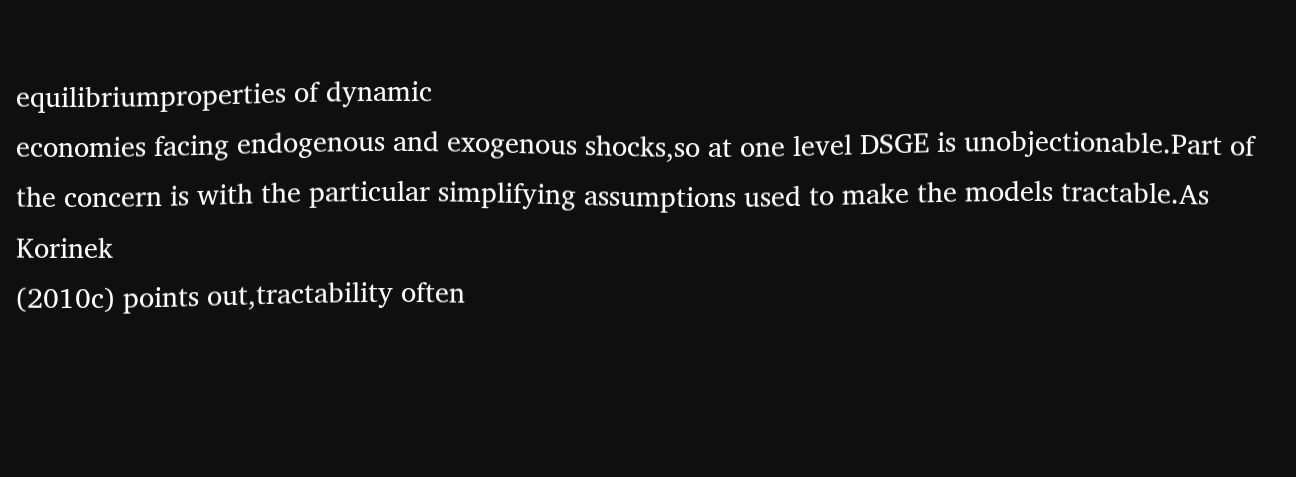equilibriumproperties of dynamic
economies facing endogenous and exogenous shocks,so at one level DSGE is unobjectionable.Part of
the concern is with the particular simplifying assumptions used to make the models tractable.As Korinek
(2010c) points out,tractability often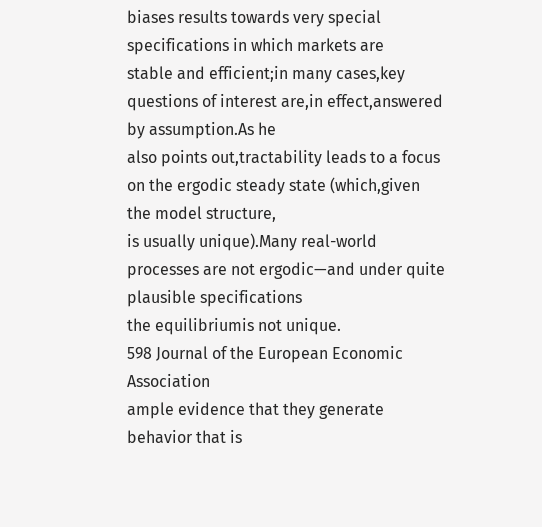biases results towards very special specifications in which markets are
stable and efficient;in many cases,key questions of interest are,in effect,answered by assumption.As he
also points out,tractability leads to a focus on the ergodic steady state (which,given the model structure,
is usually unique).Many real-world processes are not ergodic—and under quite plausible specifications
the equilibriumis not unique.
598 Journal of the European Economic Association
ample evidence that they generate behavior that is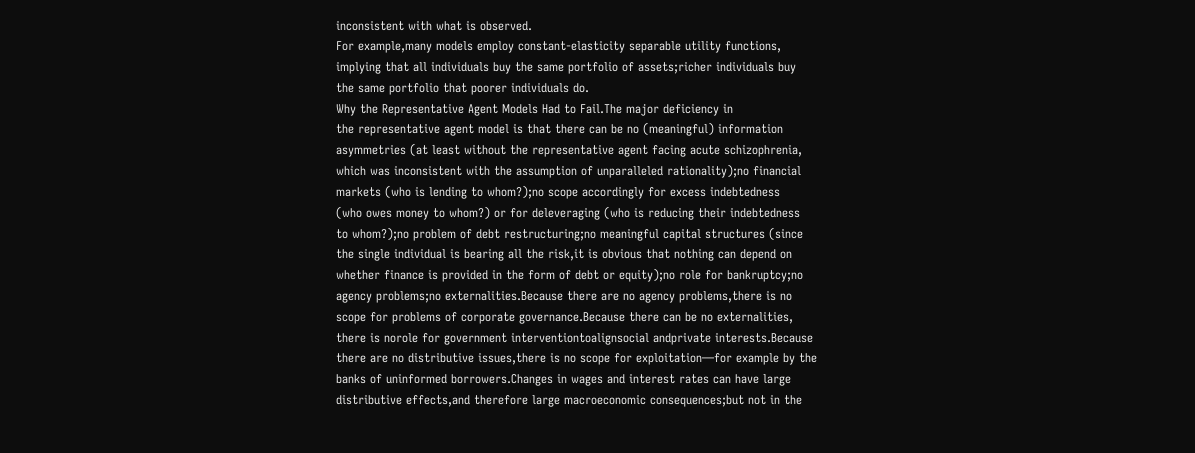inconsistent with what is observed.
For example,many models employ constant-elasticity separable utility functions,
implying that all individuals buy the same portfolio of assets;richer individuals buy
the same portfolio that poorer individuals do.
Why the Representative Agent Models Had to Fail.The major deficiency in
the representative agent model is that there can be no (meaningful) information
asymmetries (at least without the representative agent facing acute schizophrenia,
which was inconsistent with the assumption of unparalleled rationality);no financial
markets (who is lending to whom?);no scope accordingly for excess indebtedness
(who owes money to whom?) or for deleveraging (who is reducing their indebtedness
to whom?);no problem of debt restructuring;no meaningful capital structures (since
the single individual is bearing all the risk,it is obvious that nothing can depend on
whether finance is provided in the form of debt or equity);no role for bankruptcy;no
agency problems;no externalities.Because there are no agency problems,there is no
scope for problems of corporate governance.Because there can be no externalities,
there is norole for government interventiontoalignsocial andprivate interests.Because
there are no distributive issues,there is no scope for exploitation—for example by the
banks of uninformed borrowers.Changes in wages and interest rates can have large
distributive effects,and therefore large macroeconomic consequences;but not in the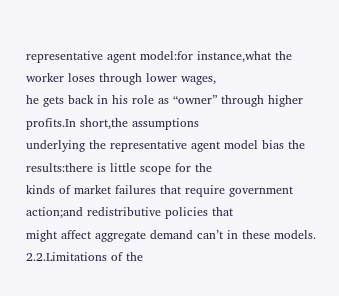representative agent model:for instance,what the worker loses through lower wages,
he gets back in his role as “owner” through higher profits.In short,the assumptions
underlying the representative agent model bias the results:there is little scope for the
kinds of market failures that require government action;and redistributive policies that
might affect aggregate demand can’t in these models.
2.2.Limitations of the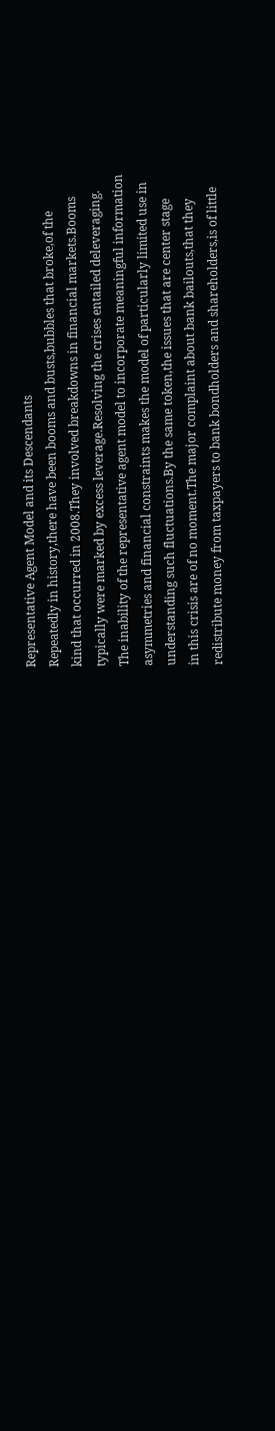Representative Agent Model and its Descendants
Repeatedly in history,there have been booms and busts,bubbles that broke,of the
kind that occurred in 2008.They involved breakdowns in financial markets.Booms
typically were marked by excess leverage.Resolving the crises entailed deleveraging.
The inability of the representative agent model to incorporate meaningful information
asymmetries and financial constraints makes the model of particularly limited use in
understanding such fluctuations.By the same token,the issues that are center stage
in this crisis are of no moment.The major complaint about bank bailouts,that they
redistribute money from taxpayers to bank bondholders and shareholders,is of little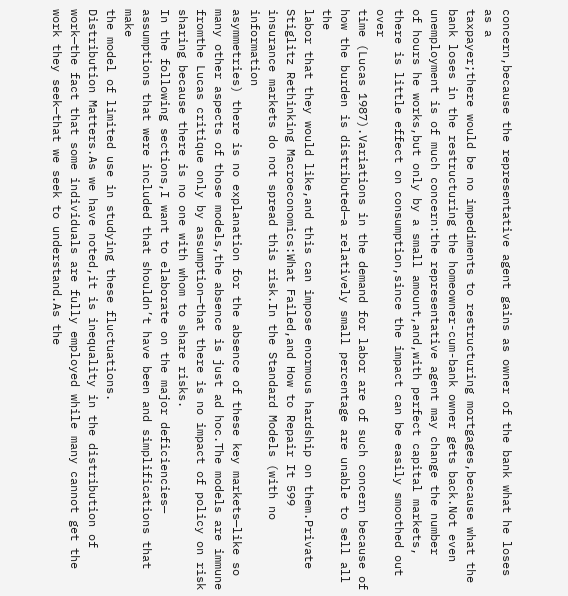concern,because the representative agent gains as owner of the bank what he loses as a
taxpayer;there would be no impediments to restructuring mortgages,because what the
bank loses in the restructuring the homeowner-cum-bank owner gets back.Not even
unemployment is of much concern:the representative agent may change the number
of hours he works,but only by a small amount,and,with perfect capital markets,
there is little effect on consumption,since the impact can be easily smoothed out over
time (Lucas 1987).Variations in the demand for labor are of such concern because of
how the burden is distributed—a relatively small percentage are unable to sell all the
labor that they would like,and this can impose enormous hardship on them.Private
Stiglitz Rethinking Macroeconomics:What Failed,and How to Repair It 599
insurance markets do not spread this risk.In the Standard Models (with no information
asymmetries) there is no explanation for the absence of these key markets—like so
many other aspects of those models,the absence is just ad hoc.The models are immune
fromthe Lucas critique only by assumption—that there is no impact of policy on risk
sharing because there is no one with whom to share risks.
In the following sections,I want to elaborate on the major deficiencies—
assumptions that were included that shouldn’t have been and simplifications that make
the model of limited use in studying these fluctuations.
Distribution Matters.As we have noted,it is inequality in the distribution of
work—the fact that some individuals are fully employed while many cannot get the
work they seek—that we seek to understand.As the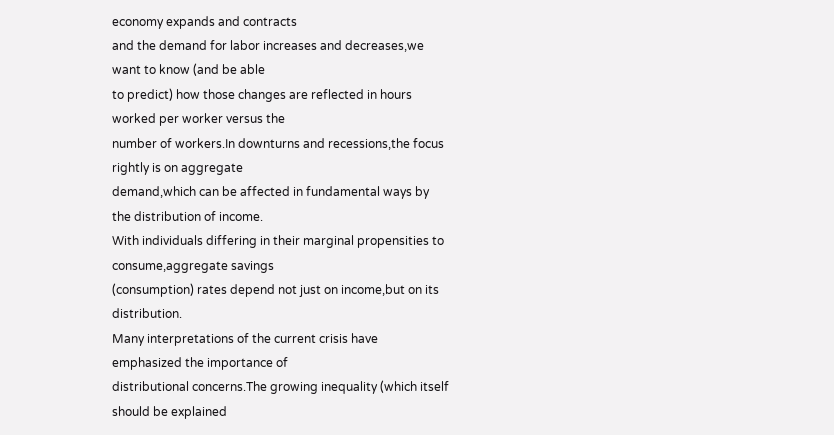economy expands and contracts
and the demand for labor increases and decreases,we want to know (and be able
to predict) how those changes are reflected in hours worked per worker versus the
number of workers.In downturns and recessions,the focus rightly is on aggregate
demand,which can be affected in fundamental ways by the distribution of income.
With individuals differing in their marginal propensities to consume,aggregate savings
(consumption) rates depend not just on income,but on its distribution.
Many interpretations of the current crisis have emphasized the importance of
distributional concerns.The growing inequality (which itself should be explained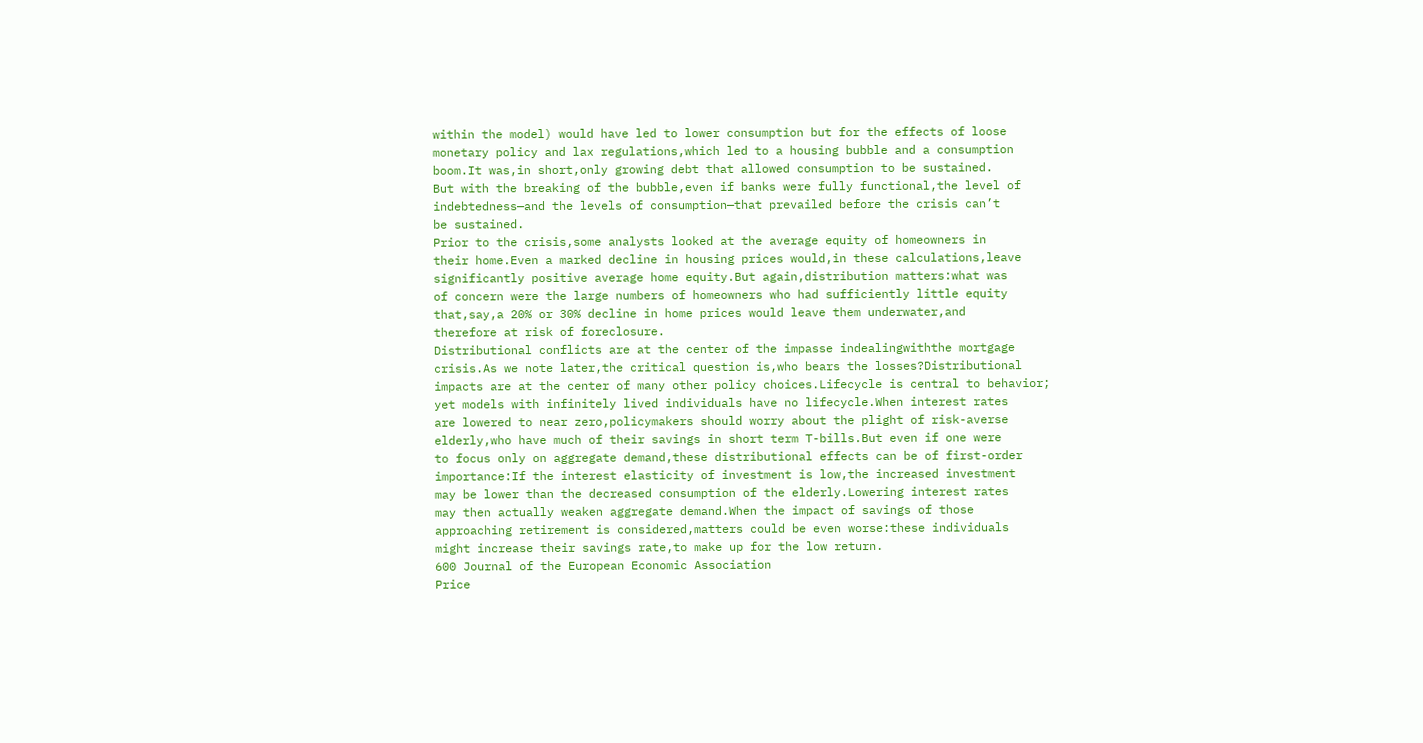within the model) would have led to lower consumption but for the effects of loose
monetary policy and lax regulations,which led to a housing bubble and a consumption
boom.It was,in short,only growing debt that allowed consumption to be sustained.
But with the breaking of the bubble,even if banks were fully functional,the level of
indebtedness—and the levels of consumption—that prevailed before the crisis can’t
be sustained.
Prior to the crisis,some analysts looked at the average equity of homeowners in
their home.Even a marked decline in housing prices would,in these calculations,leave
significantly positive average home equity.But again,distribution matters:what was
of concern were the large numbers of homeowners who had sufficiently little equity
that,say,a 20% or 30% decline in home prices would leave them underwater,and
therefore at risk of foreclosure.
Distributional conflicts are at the center of the impasse indealingwiththe mortgage
crisis.As we note later,the critical question is,who bears the losses?Distributional
impacts are at the center of many other policy choices.Lifecycle is central to behavior;
yet models with infinitely lived individuals have no lifecycle.When interest rates
are lowered to near zero,policymakers should worry about the plight of risk-averse
elderly,who have much of their savings in short term T-bills.But even if one were
to focus only on aggregate demand,these distributional effects can be of first-order
importance:If the interest elasticity of investment is low,the increased investment
may be lower than the decreased consumption of the elderly.Lowering interest rates
may then actually weaken aggregate demand.When the impact of savings of those
approaching retirement is considered,matters could be even worse:these individuals
might increase their savings rate,to make up for the low return.
600 Journal of the European Economic Association
Price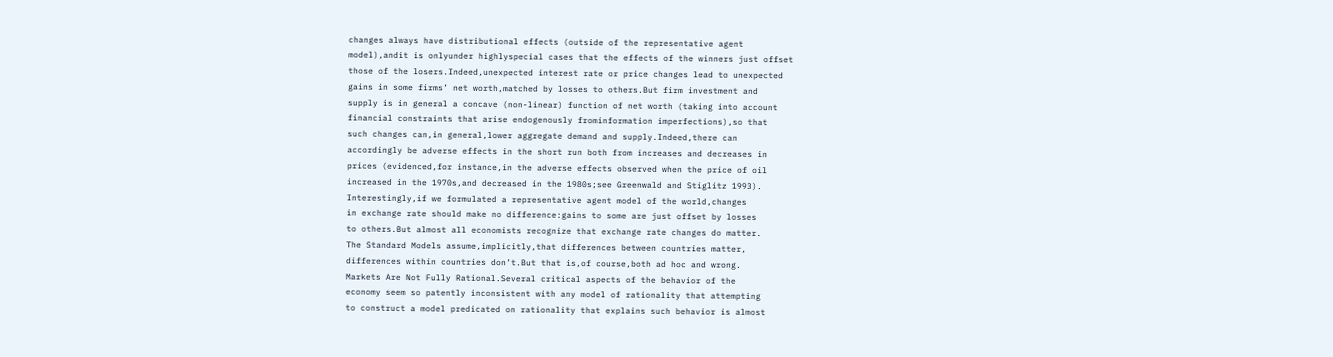changes always have distributional effects (outside of the representative agent
model),andit is onlyunder highlyspecial cases that the effects of the winners just offset
those of the losers.Indeed,unexpected interest rate or price changes lead to unexpected
gains in some firms’ net worth,matched by losses to others.But firm investment and
supply is in general a concave (non-linear) function of net worth (taking into account
financial constraints that arise endogenously frominformation imperfections),so that
such changes can,in general,lower aggregate demand and supply.Indeed,there can
accordingly be adverse effects in the short run both from increases and decreases in
prices (evidenced,for instance,in the adverse effects observed when the price of oil
increased in the 1970s,and decreased in the 1980s;see Greenwald and Stiglitz 1993).
Interestingly,if we formulated a representative agent model of the world,changes
in exchange rate should make no difference:gains to some are just offset by losses
to others.But almost all economists recognize that exchange rate changes do matter.
The Standard Models assume,implicitly,that differences between countries matter,
differences within countries don’t.But that is,of course,both ad hoc and wrong.
Markets Are Not Fully Rational.Several critical aspects of the behavior of the
economy seem so patently inconsistent with any model of rationality that attempting
to construct a model predicated on rationality that explains such behavior is almost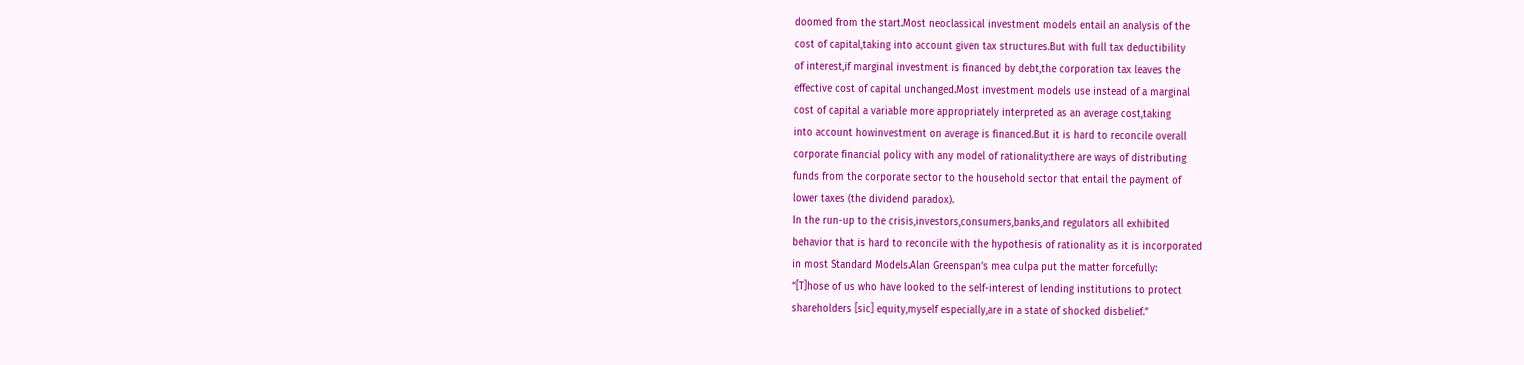doomed from the start.Most neoclassical investment models entail an analysis of the
cost of capital,taking into account given tax structures.But with full tax deductibility
of interest,if marginal investment is financed by debt,the corporation tax leaves the
effective cost of capital unchanged.Most investment models use instead of a marginal
cost of capital a variable more appropriately interpreted as an average cost,taking
into account howinvestment on average is financed.But it is hard to reconcile overall
corporate financial policy with any model of rationality:there are ways of distributing
funds from the corporate sector to the household sector that entail the payment of
lower taxes (the dividend paradox).
In the run-up to the crisis,investors,consumers,banks,and regulators all exhibited
behavior that is hard to reconcile with the hypothesis of rationality as it is incorporated
in most Standard Models.Alan Greenspan’s mea culpa put the matter forcefully:
“[T]hose of us who have looked to the self-interest of lending institutions to protect
shareholders [sic] equity,myself especially,are in a state of shocked disbelief.”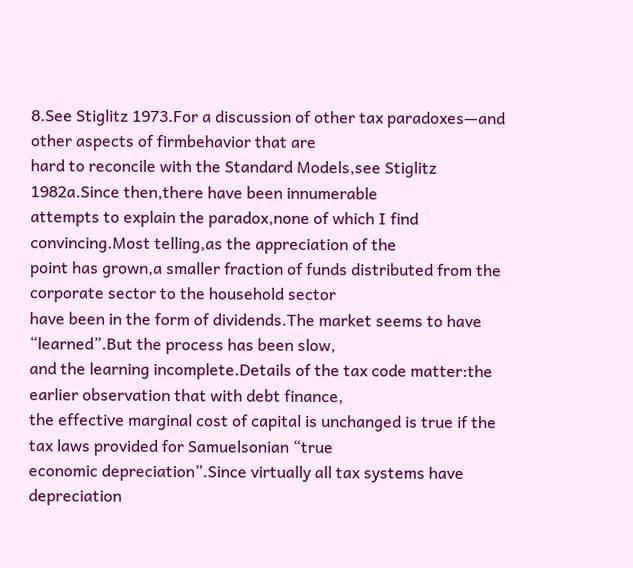8.See Stiglitz 1973.For a discussion of other tax paradoxes—and other aspects of firmbehavior that are
hard to reconcile with the Standard Models,see Stiglitz 1982a.Since then,there have been innumerable
attempts to explain the paradox,none of which I find convincing.Most telling,as the appreciation of the
point has grown,a smaller fraction of funds distributed from the corporate sector to the household sector
have been in the form of dividends.The market seems to have “learned”.But the process has been slow,
and the learning incomplete.Details of the tax code matter:the earlier observation that with debt finance,
the effective marginal cost of capital is unchanged is true if the tax laws provided for Samuelsonian “true
economic depreciation”.Since virtually all tax systems have depreciation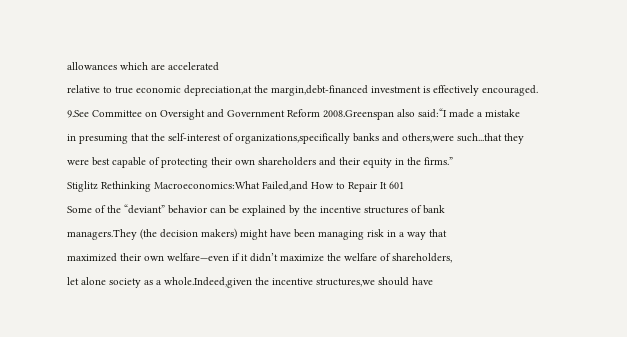allowances which are accelerated
relative to true economic depreciation,at the margin,debt-financed investment is effectively encouraged.
9.See Committee on Oversight and Government Reform 2008.Greenspan also said:“I made a mistake
in presuming that the self-interest of organizations,specifically banks and others,were such...that they
were best capable of protecting their own shareholders and their equity in the firms.”
Stiglitz Rethinking Macroeconomics:What Failed,and How to Repair It 601
Some of the “deviant” behavior can be explained by the incentive structures of bank
managers.They (the decision makers) might have been managing risk in a way that
maximized their own welfare—even if it didn’t maximize the welfare of shareholders,
let alone society as a whole.Indeed,given the incentive structures,we should have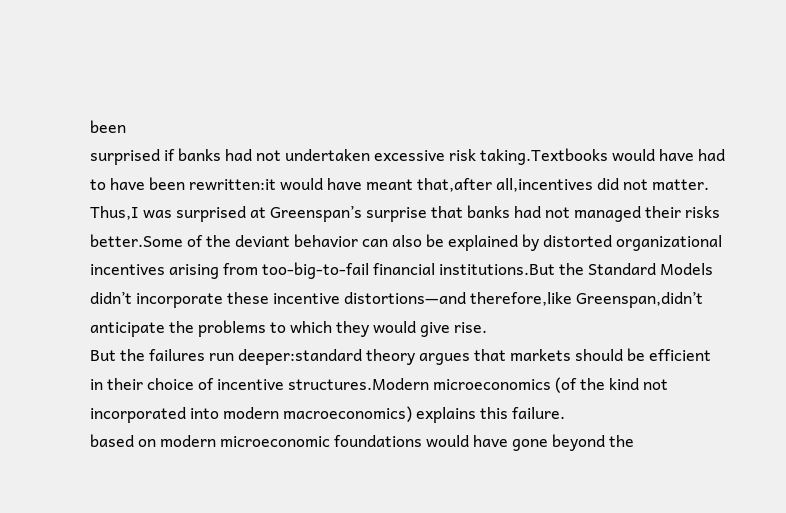been
surprised if banks had not undertaken excessive risk taking.Textbooks would have had
to have been rewritten:it would have meant that,after all,incentives did not matter.
Thus,I was surprised at Greenspan’s surprise that banks had not managed their risks
better.Some of the deviant behavior can also be explained by distorted organizational
incentives arising from too-big-to-fail financial institutions.But the Standard Models
didn’t incorporate these incentive distortions—and therefore,like Greenspan,didn’t
anticipate the problems to which they would give rise.
But the failures run deeper:standard theory argues that markets should be efficient
in their choice of incentive structures.Modern microeconomics (of the kind not
incorporated into modern macroeconomics) explains this failure.
based on modern microeconomic foundations would have gone beyond the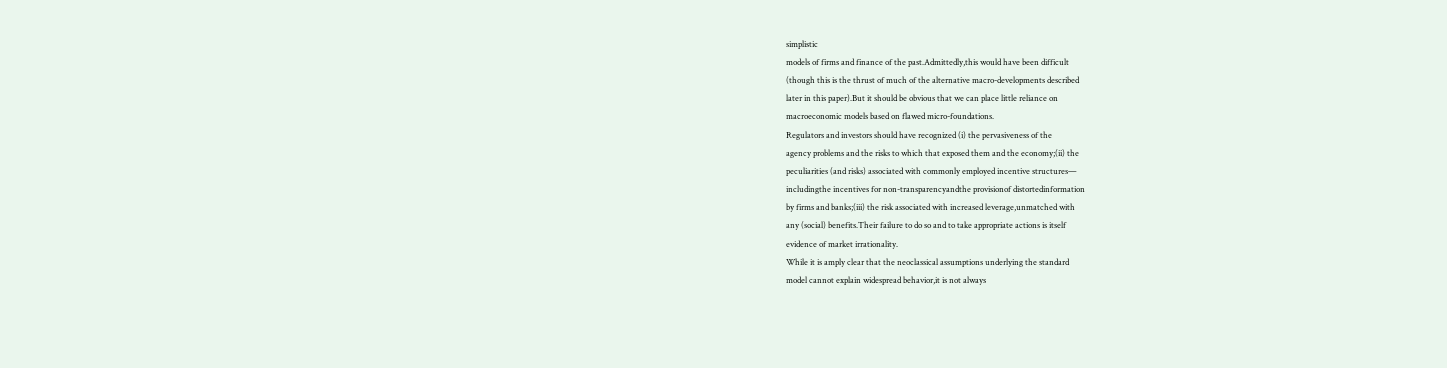simplistic
models of firms and finance of the past.Admittedly,this would have been difficult
(though this is the thrust of much of the alternative macro-developments described
later in this paper).But it should be obvious that we can place little reliance on
macroeconomic models based on flawed micro-foundations.
Regulators and investors should have recognized (i) the pervasiveness of the
agency problems and the risks to which that exposed them and the economy;(ii) the
peculiarities (and risks) associated with commonly employed incentive structures—
includingthe incentives for non-transparencyandthe provisionof distortedinformation
by firms and banks;(iii) the risk associated with increased leverage,unmatched with
any (social) benefits.Their failure to do so and to take appropriate actions is itself
evidence of market irrationality.
While it is amply clear that the neoclassical assumptions underlying the standard
model cannot explain widespread behavior,it is not always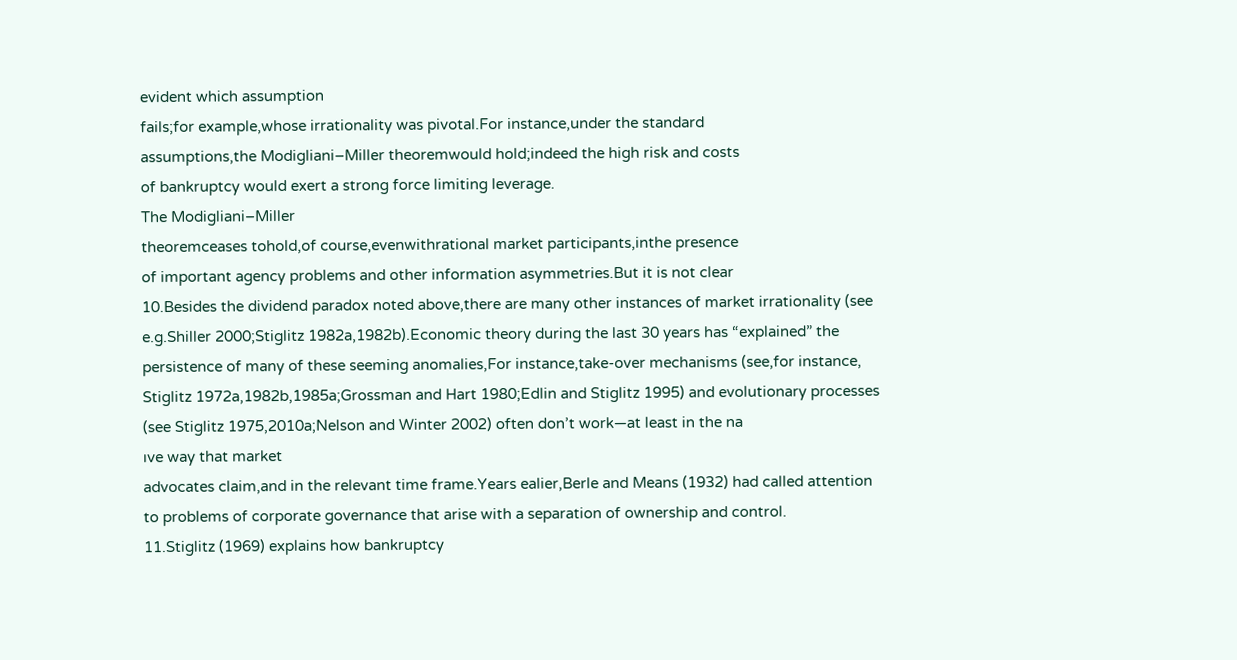evident which assumption
fails;for example,whose irrationality was pivotal.For instance,under the standard
assumptions,the Modigliani–Miller theoremwould hold;indeed the high risk and costs
of bankruptcy would exert a strong force limiting leverage.
The Modigliani–Miller
theoremceases tohold,of course,evenwithrational market participants,inthe presence
of important agency problems and other information asymmetries.But it is not clear
10.Besides the dividend paradox noted above,there are many other instances of market irrationality (see
e.g.Shiller 2000;Stiglitz 1982a,1982b).Economic theory during the last 30 years has “explained” the
persistence of many of these seeming anomalies,For instance,take-over mechanisms (see,for instance,
Stiglitz 1972a,1982b,1985a;Grossman and Hart 1980;Edlin and Stiglitz 1995) and evolutionary processes
(see Stiglitz 1975,2010a;Nelson and Winter 2002) often don’t work—at least in the na
ıve way that market
advocates claim,and in the relevant time frame.Years ealier,Berle and Means (1932) had called attention
to problems of corporate governance that arise with a separation of ownership and control.
11.Stiglitz (1969) explains how bankruptcy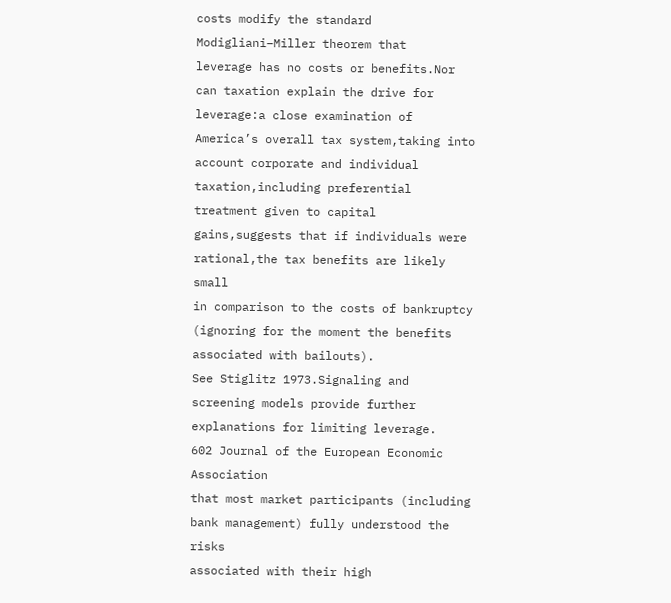costs modify the standard Modigliani–Miller theorem that
leverage has no costs or benefits.Nor can taxation explain the drive for leverage:a close examination of
America’s overall tax system,taking into account corporate and individual taxation,including preferential
treatment given to capital gains,suggests that if individuals were rational,the tax benefits are likely small
in comparison to the costs of bankruptcy (ignoring for the moment the benefits associated with bailouts).
See Stiglitz 1973.Signaling and screening models provide further explanations for limiting leverage.
602 Journal of the European Economic Association
that most market participants (including bank management) fully understood the risks
associated with their high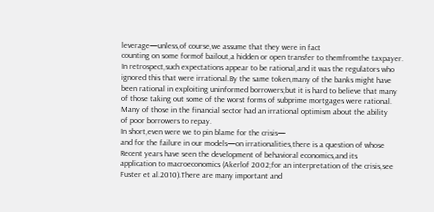leverage—unless,of course,we assume that they were in fact
counting on some formof bailout,a hidden or open transfer to themfromthe taxpayer.
In retrospect,such expectations appear to be rational,and it was the regulators who
ignored this that were irrational.By the same token,many of the banks might have
been rational in exploiting uninformed borrowers;but it is hard to believe that many
of those taking out some of the worst forms of subprime mortgages were rational.
Many of those in the financial sector had an irrational optimism about the ability
of poor borrowers to repay.
In short,even were we to pin blame for the crisis—
and for the failure in our models—on irrationalities,there is a question of whose
Recent years have seen the development of behavioral economics,and its
application to macroeconomics (Akerlof 2002;for an interpretation of the crisis,see
Fuster et al.2010).There are many important and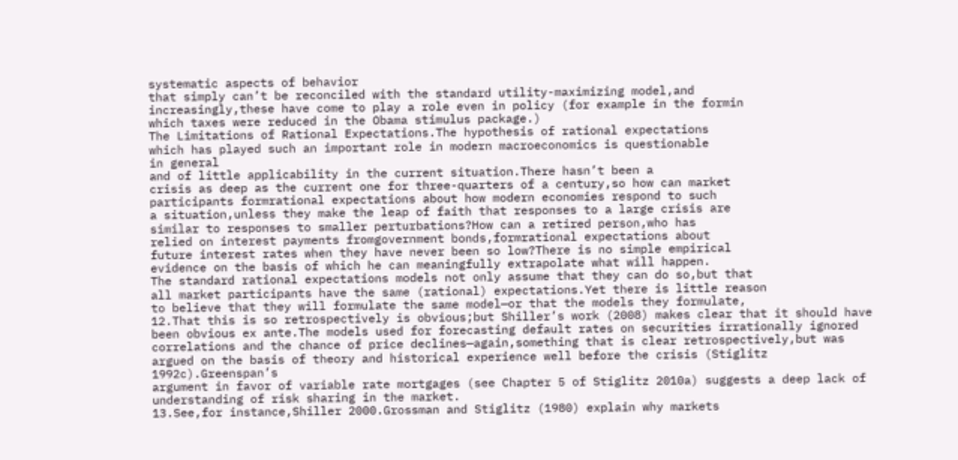systematic aspects of behavior
that simply can’t be reconciled with the standard utility-maximizing model,and
increasingly,these have come to play a role even in policy (for example in the formin
which taxes were reduced in the Obama stimulus package.)
The Limitations of Rational Expectations.The hypothesis of rational expectations
which has played such an important role in modern macroeconomics is questionable
in general
and of little applicability in the current situation.There hasn’t been a
crisis as deep as the current one for three-quarters of a century,so how can market
participants formrational expectations about how modern economies respond to such
a situation,unless they make the leap of faith that responses to a large crisis are
similar to responses to smaller perturbations?How can a retired person,who has
relied on interest payments fromgovernment bonds,formrational expectations about
future interest rates when they have never been so low?There is no simple empirical
evidence on the basis of which he can meaningfully extrapolate what will happen.
The standard rational expectations models not only assume that they can do so,but that
all market participants have the same (rational) expectations.Yet there is little reason
to believe that they will formulate the same model—or that the models they formulate,
12.That this is so retrospectively is obvious;but Shiller’s work (2008) makes clear that it should have
been obvious ex ante.The models used for forecasting default rates on securities irrationally ignored
correlations and the chance of price declines—again,something that is clear retrospectively,but was
argued on the basis of theory and historical experience well before the crisis (Stiglitz 1992c).Greenspan’s
argument in favor of variable rate mortgages (see Chapter 5 of Stiglitz 2010a) suggests a deep lack of
understanding of risk sharing in the market.
13.See,for instance,Shiller 2000.Grossman and Stiglitz (1980) explain why markets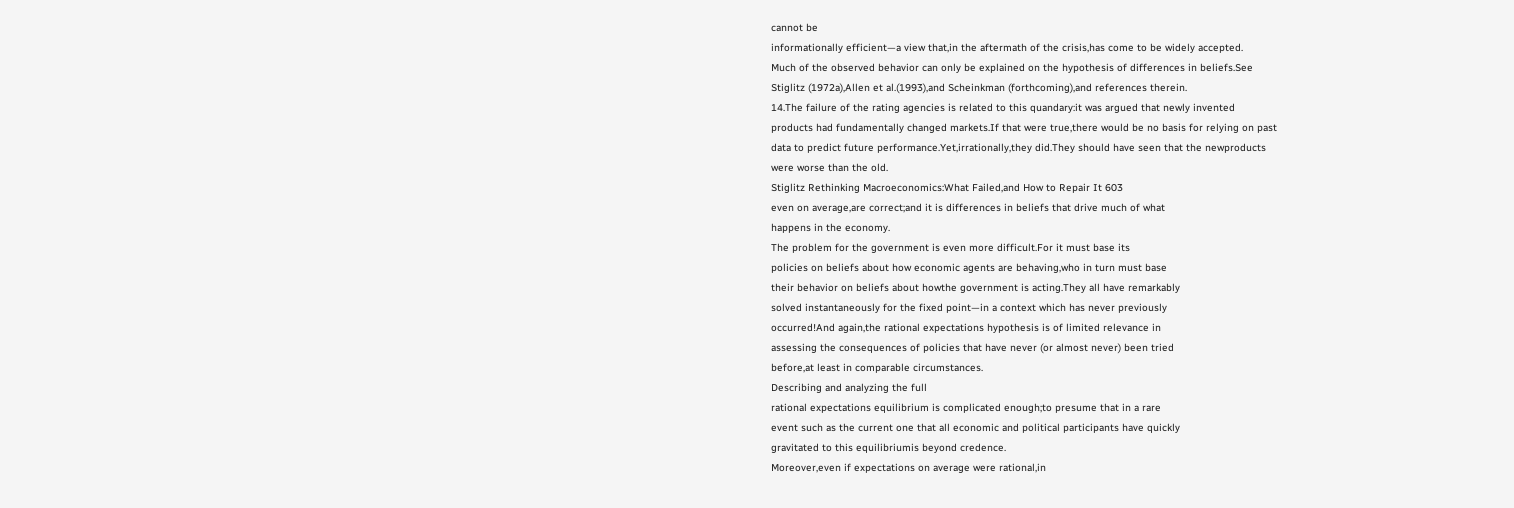cannot be
informationally efficient—a view that,in the aftermath of the crisis,has come to be widely accepted.
Much of the observed behavior can only be explained on the hypothesis of differences in beliefs.See
Stiglitz (1972a),Allen et al.(1993),and Scheinkman (forthcoming),and references therein.
14.The failure of the rating agencies is related to this quandary:it was argued that newly invented
products had fundamentally changed markets.If that were true,there would be no basis for relying on past
data to predict future performance.Yet,irrationally,they did.They should have seen that the newproducts
were worse than the old.
Stiglitz Rethinking Macroeconomics:What Failed,and How to Repair It 603
even on average,are correct;and it is differences in beliefs that drive much of what
happens in the economy.
The problem for the government is even more difficult.For it must base its
policies on beliefs about how economic agents are behaving,who in turn must base
their behavior on beliefs about howthe government is acting.They all have remarkably
solved instantaneously for the fixed point—in a context which has never previously
occurred!And again,the rational expectations hypothesis is of limited relevance in
assessing the consequences of policies that have never (or almost never) been tried
before,at least in comparable circumstances.
Describing and analyzing the full
rational expectations equilibrium is complicated enough;to presume that in a rare
event such as the current one that all economic and political participants have quickly
gravitated to this equilibriumis beyond credence.
Moreover,even if expectations on average were rational,in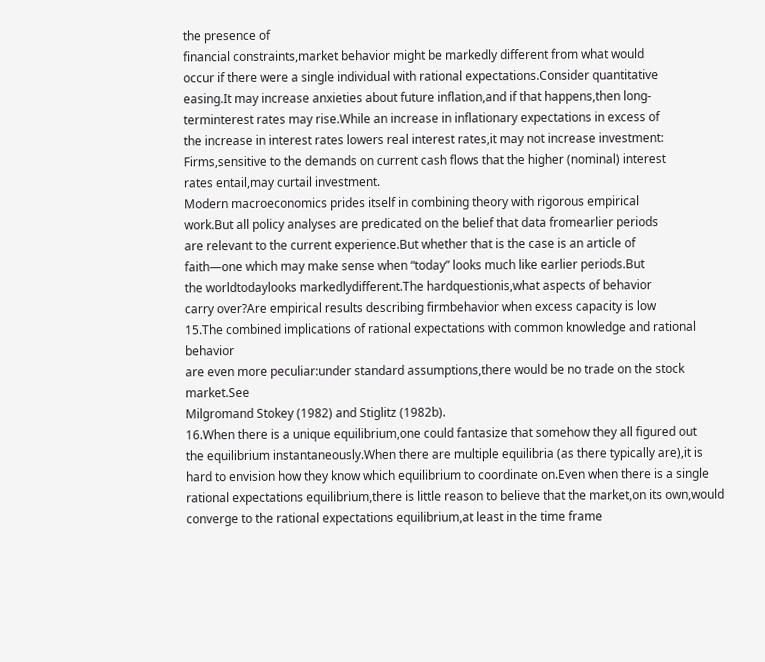the presence of
financial constraints,market behavior might be markedly different from what would
occur if there were a single individual with rational expectations.Consider quantitative
easing.It may increase anxieties about future inflation,and if that happens,then long-
terminterest rates may rise.While an increase in inflationary expectations in excess of
the increase in interest rates lowers real interest rates,it may not increase investment:
Firms,sensitive to the demands on current cash flows that the higher (nominal) interest
rates entail,may curtail investment.
Modern macroeconomics prides itself in combining theory with rigorous empirical
work.But all policy analyses are predicated on the belief that data fromearlier periods
are relevant to the current experience.But whether that is the case is an article of
faith—one which may make sense when “today” looks much like earlier periods.But
the worldtodaylooks markedlydifferent.The hardquestionis,what aspects of behavior
carry over?Are empirical results describing firmbehavior when excess capacity is low
15.The combined implications of rational expectations with common knowledge and rational behavior
are even more peculiar:under standard assumptions,there would be no trade on the stock market.See
Milgromand Stokey (1982) and Stiglitz (1982b).
16.When there is a unique equilibrium,one could fantasize that somehow they all figured out
the equilibrium instantaneously.When there are multiple equilibria (as there typically are),it is
hard to envision how they know which equilibrium to coordinate on.Even when there is a single
rational expectations equilibrium,there is little reason to believe that the market,on its own,would
converge to the rational expectations equilibrium,at least in the time frame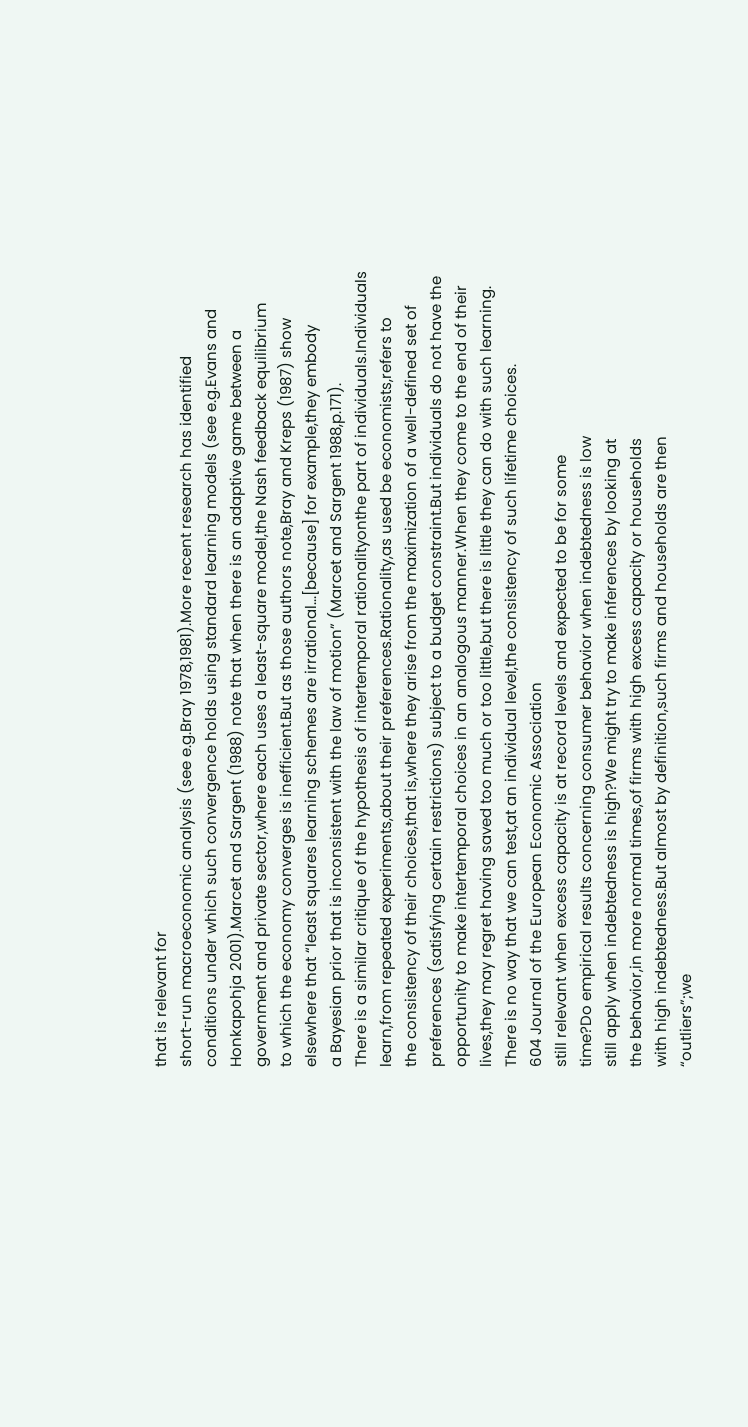that is relevant for
short-run macroeconomic analysis (see e.g.Bray 1978,1981).More recent research has identified
conditions under which such convergence holds using standard learning models (see e.g.Evans and
Honkapohja 2001).Marcet and Sargent (1988) note that when there is an adaptive game between a
government and private sector,where each uses a least-square model,the Nash feedback equilibrium
to which the economy converges is inefficient.But as those authors note,Bray and Kreps (1987) show
elsewhere that “least squares learning schemes are irrational...[because] for example,they embody
a Bayesian prior that is inconsistent with the law of motion” (Marcet and Sargent 1988,p.171).
There is a similar critique of the hypothesis of intertemporal rationalityonthe part of individuals.Individuals
learn,from repeated experiments,about their preferences.Rationality,as used be economists,refers to
the consistency of their choices,that is,where they arise from the maximization of a well-defined set of
preferences (satisfying certain restrictions) subject to a budget constraint.But individuals do not have the
opportunity to make intertemporal choices in an analogous manner.When they come to the end of their
lives,they may regret having saved too much or too little,but there is little they can do with such learning.
There is no way that we can test,at an individual level,the consistency of such lifetime choices.
604 Journal of the European Economic Association
still relevant when excess capacity is at record levels and expected to be for some
time?Do empirical results concerning consumer behavior when indebtedness is low
still apply when indebtedness is high?We might try to make inferences by looking at
the behavior,in more normal times,of firms with high excess capacity or households
with high indebtedness.But almost by definition,such firms and households are then
“outliers”;we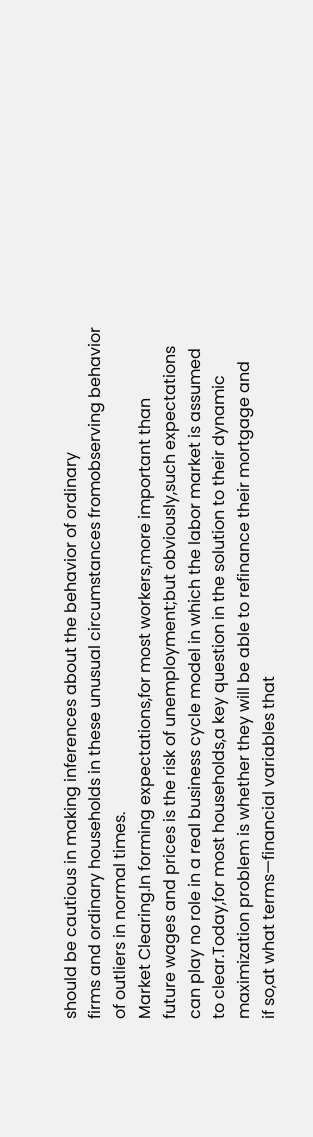should be cautious in making inferences about the behavior of ordinary
firms and ordinary households in these unusual circumstances fromobserving behavior
of outliers in normal times.
Market Clearing.In forming expectations,for most workers,more important than
future wages and prices is the risk of unemployment;but obviously,such expectations
can play no role in a real business cycle model in which the labor market is assumed
to clear.Today,for most households,a key question in the solution to their dynamic
maximization problem is whether they will be able to refinance their mortgage and
if so,at what terms—financial variables that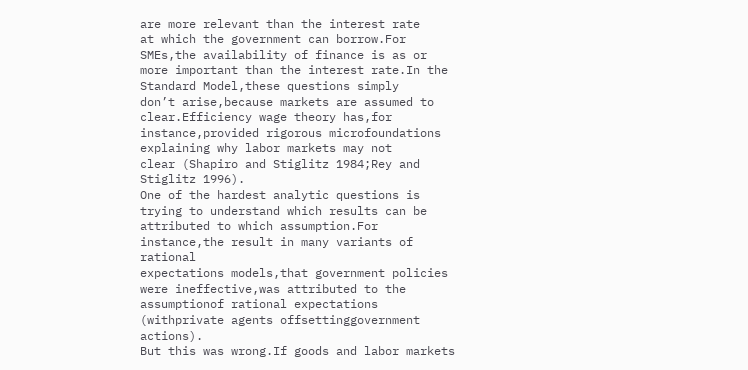are more relevant than the interest rate
at which the government can borrow.For SMEs,the availability of finance is as or
more important than the interest rate.In the Standard Model,these questions simply
don’t arise,because markets are assumed to clear.Efficiency wage theory has,for
instance,provided rigorous microfoundations explaining why labor markets may not
clear (Shapiro and Stiglitz 1984;Rey and Stiglitz 1996).
One of the hardest analytic questions is trying to understand which results can be
attributed to which assumption.For instance,the result in many variants of rational
expectations models,that government policies were ineffective,was attributed to the
assumptionof rational expectations (withprivate agents offsettinggovernment actions).
But this was wrong.If goods and labor markets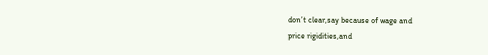don’t clear,say because of wage and
price rigidities,and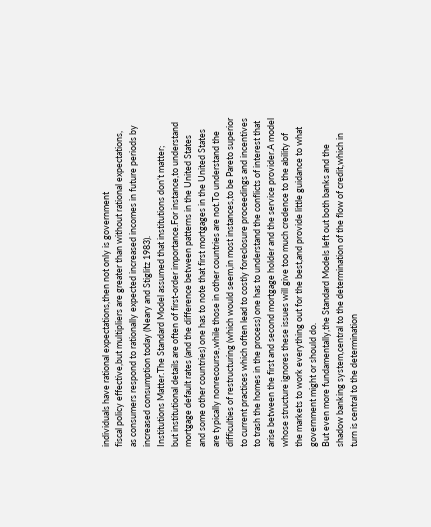individuals have rational expectations,then not only is government
fiscal policy effective,but multipliers are greater than without rational expectations,
as consumers respond to rationally expected increased incomes in future periods by
increased consumption today (Neary and Stiglitz 1983).
Institutions Matter.The Standard Model assumed that institutions don’t matter;
but institutional details are often of first-order importance.For instance,to understand
mortgage default rates (and the difference between patterns in the United States
and some other countries) one has to note that first mortgages in the United States
are typically nonrecourse,while those in other countries are not.To understand the
difficulties of restructuring (which would seem,in most instances,to be Pareto superior
to current practices which often lead to costly foreclosure proceedings and incentives
to trash the homes in the process) one has to understand the conflicts of interest that
arise between the first and second mortgage holder and the service provider.A model
whose structure ignores these issues will give too much credence to the ability of
the markets to work everything out for the best,and provide little guidance to what
government might or should do.
But even more fundamentally,the Standard Models left out both banks and the
shadow banking system,central to the determination of the flow of credit,which in
turn is central to the determination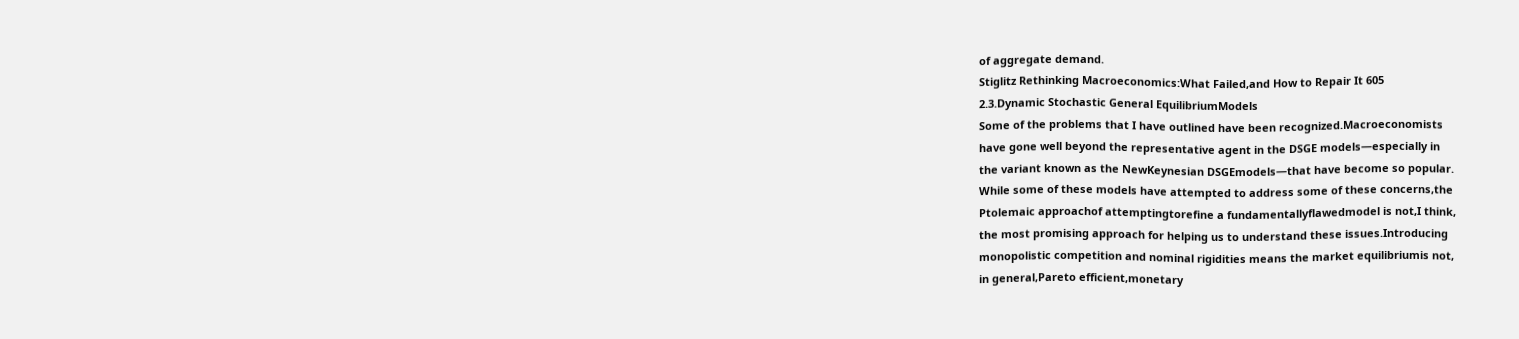of aggregate demand.
Stiglitz Rethinking Macroeconomics:What Failed,and How to Repair It 605
2.3.Dynamic Stochastic General EquilibriumModels
Some of the problems that I have outlined have been recognized.Macroeconomists
have gone well beyond the representative agent in the DSGE models—especially in
the variant known as the NewKeynesian DSGEmodels—that have become so popular.
While some of these models have attempted to address some of these concerns,the
Ptolemaic approachof attemptingtorefine a fundamentallyflawedmodel is not,I think,
the most promising approach for helping us to understand these issues.Introducing
monopolistic competition and nominal rigidities means the market equilibriumis not,
in general,Pareto efficient,monetary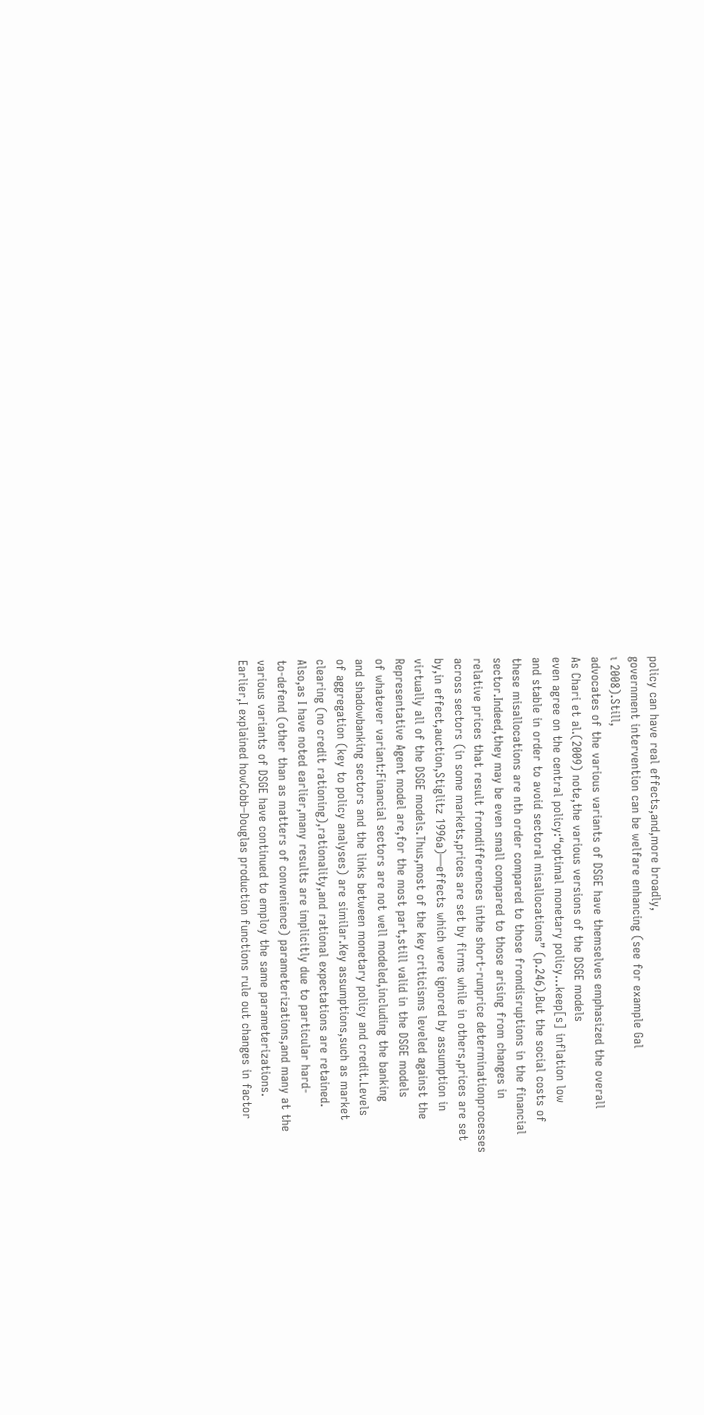policy can have real effects,and,more broadly,
government intervention can be welfare enhancing (see for example Gal
ı 2008).Still,
advocates of the various variants of DSGE have themselves emphasized the overall
As Chari et al.(2009) note,the various versions of the DSGE models
even agree on the central policy:“optimal monetary policy...keep[s] inflation low
and stable in order to avoid sectoral misallocations” (p.246).But the social costs of
these misallocations are nth order compared to those fromdisruptions in the financial
sector.Indeed,they may be even small compared to those arising from changes in
relative prices that result fromdifferences inthe short-runprice determinationprocesses
across sectors (in some markets,prices are set by firms while in others,prices are set
by,in effect,auction,Stiglitz 1996a)—effects which were ignored by assumption in
virtually all of the DSGE models.Thus,most of the key criticisms leveled against the
Representative Agent model are,for the most part,still valid in the DSGE models
of whatever variant:Financial sectors are not well modeled,including the banking
and shadowbanking sectors and the links between monetary policy and credit.Levels
of aggregation (key to policy analyses) are similar.Key assumptions,such as market
clearing (no credit rationing),rationality,and rational expectations are retained.
Also,as I have noted earlier,many results are implicitly due to particular hard-
to-defend (other than as matters of convenience) parameterizations,and many at the
various variants of DSGE have continued to employ the same parameterizations.
Earlier,I explained howCobb–Douglas production functions rule out changes in factor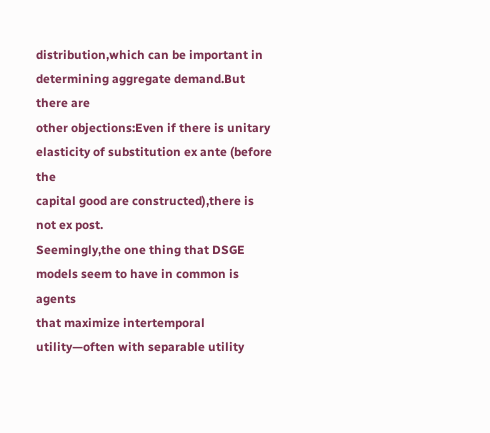distribution,which can be important in determining aggregate demand.But there are
other objections:Even if there is unitary elasticity of substitution ex ante (before the
capital good are constructed),there is not ex post.
Seemingly,the one thing that DSGE models seem to have in common is agents
that maximize intertemporal utility—often with separable utility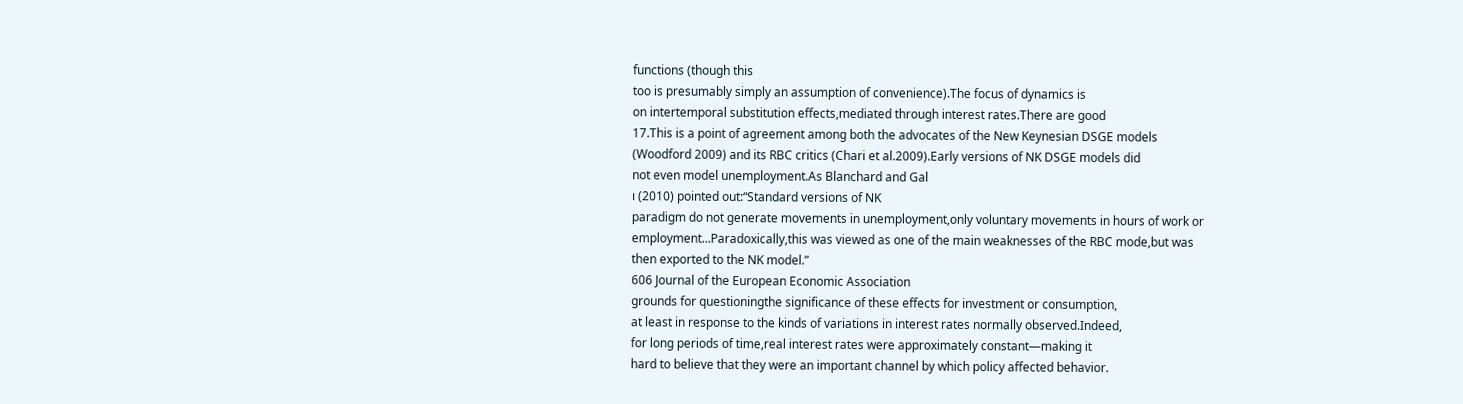functions (though this
too is presumably simply an assumption of convenience).The focus of dynamics is
on intertemporal substitution effects,mediated through interest rates.There are good
17.This is a point of agreement among both the advocates of the New Keynesian DSGE models
(Woodford 2009) and its RBC critics (Chari et al.2009).Early versions of NK DSGE models did
not even model unemployment.As Blanchard and Gal
ı (2010) pointed out:“Standard versions of NK
paradigm do not generate movements in unemployment,only voluntary movements in hours of work or
employment...Paradoxically,this was viewed as one of the main weaknesses of the RBC mode,but was
then exported to the NK model.”
606 Journal of the European Economic Association
grounds for questioningthe significance of these effects for investment or consumption,
at least in response to the kinds of variations in interest rates normally observed.Indeed,
for long periods of time,real interest rates were approximately constant—making it
hard to believe that they were an important channel by which policy affected behavior.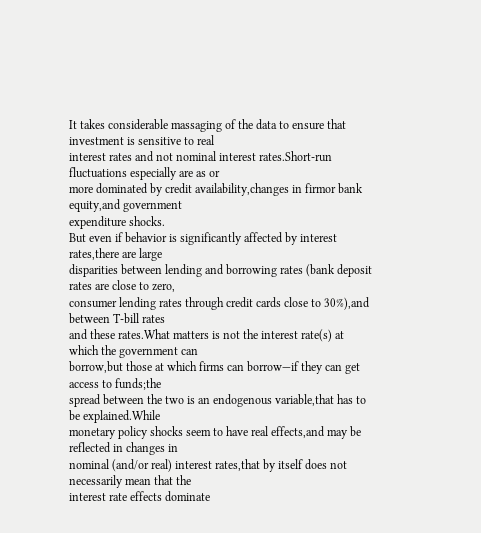It takes considerable massaging of the data to ensure that investment is sensitive to real
interest rates and not nominal interest rates.Short-run fluctuations especially are as or
more dominated by credit availability,changes in firmor bank equity,and government
expenditure shocks.
But even if behavior is significantly affected by interest rates,there are large
disparities between lending and borrowing rates (bank deposit rates are close to zero,
consumer lending rates through credit cards close to 30%),and between T-bill rates
and these rates.What matters is not the interest rate(s) at which the government can
borrow,but those at which firms can borrow—if they can get access to funds;the
spread between the two is an endogenous variable,that has to be explained.While
monetary policy shocks seem to have real effects,and may be reflected in changes in
nominal (and/or real) interest rates,that by itself does not necessarily mean that the
interest rate effects dominate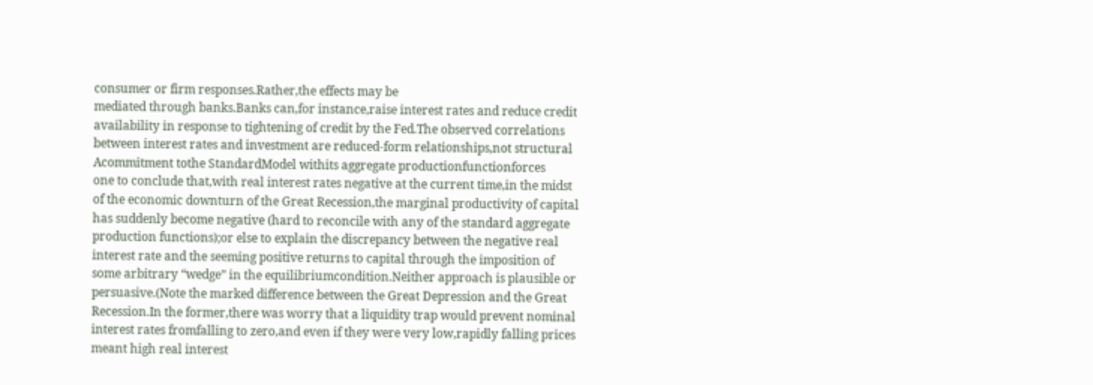consumer or firm responses.Rather,the effects may be
mediated through banks.Banks can,for instance,raise interest rates and reduce credit
availability in response to tightening of credit by the Fed.The observed correlations
between interest rates and investment are reduced-form relationships,not structural
Acommitment tothe StandardModel withits aggregate productionfunctionforces
one to conclude that,with real interest rates negative at the current time,in the midst
of the economic downturn of the Great Recession,the marginal productivity of capital
has suddenly become negative (hard to reconcile with any of the standard aggregate
production functions);or else to explain the discrepancy between the negative real
interest rate and the seeming positive returns to capital through the imposition of
some arbitrary “wedge” in the equilibriumcondition.Neither approach is plausible or
persuasive.(Note the marked difference between the Great Depression and the Great
Recession.In the former,there was worry that a liquidity trap would prevent nominal
interest rates fromfalling to zero,and even if they were very low,rapidly falling prices
meant high real interest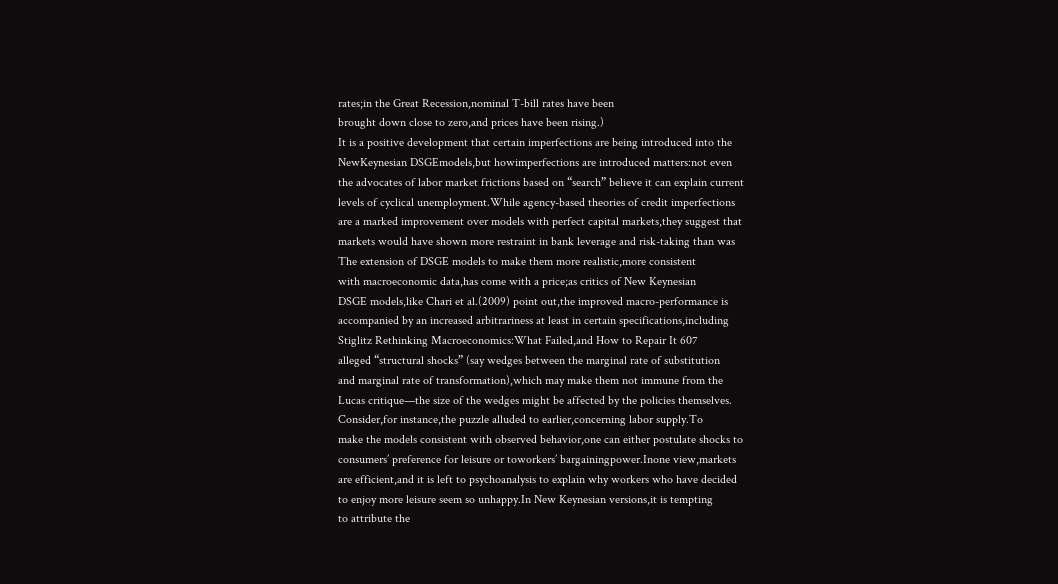rates;in the Great Recession,nominal T-bill rates have been
brought down close to zero,and prices have been rising.)
It is a positive development that certain imperfections are being introduced into the
NewKeynesian DSGEmodels,but howimperfections are introduced matters:not even
the advocates of labor market frictions based on “search” believe it can explain current
levels of cyclical unemployment.While agency-based theories of credit imperfections
are a marked improvement over models with perfect capital markets,they suggest that
markets would have shown more restraint in bank leverage and risk-taking than was
The extension of DSGE models to make them more realistic,more consistent
with macroeconomic data,has come with a price;as critics of New Keynesian
DSGE models,like Chari et al.(2009) point out,the improved macro-performance is
accompanied by an increased arbitrariness at least in certain specifications,including
Stiglitz Rethinking Macroeconomics:What Failed,and How to Repair It 607
alleged “structural shocks” (say wedges between the marginal rate of substitution
and marginal rate of transformation),which may make them not immune from the
Lucas critique—the size of the wedges might be affected by the policies themselves.
Consider,for instance,the puzzle alluded to earlier,concerning labor supply.To
make the models consistent with observed behavior,one can either postulate shocks to
consumers’ preference for leisure or toworkers’ bargainingpower.Inone view,markets
are efficient,and it is left to psychoanalysis to explain why workers who have decided
to enjoy more leisure seem so unhappy.In New Keynesian versions,it is tempting
to attribute the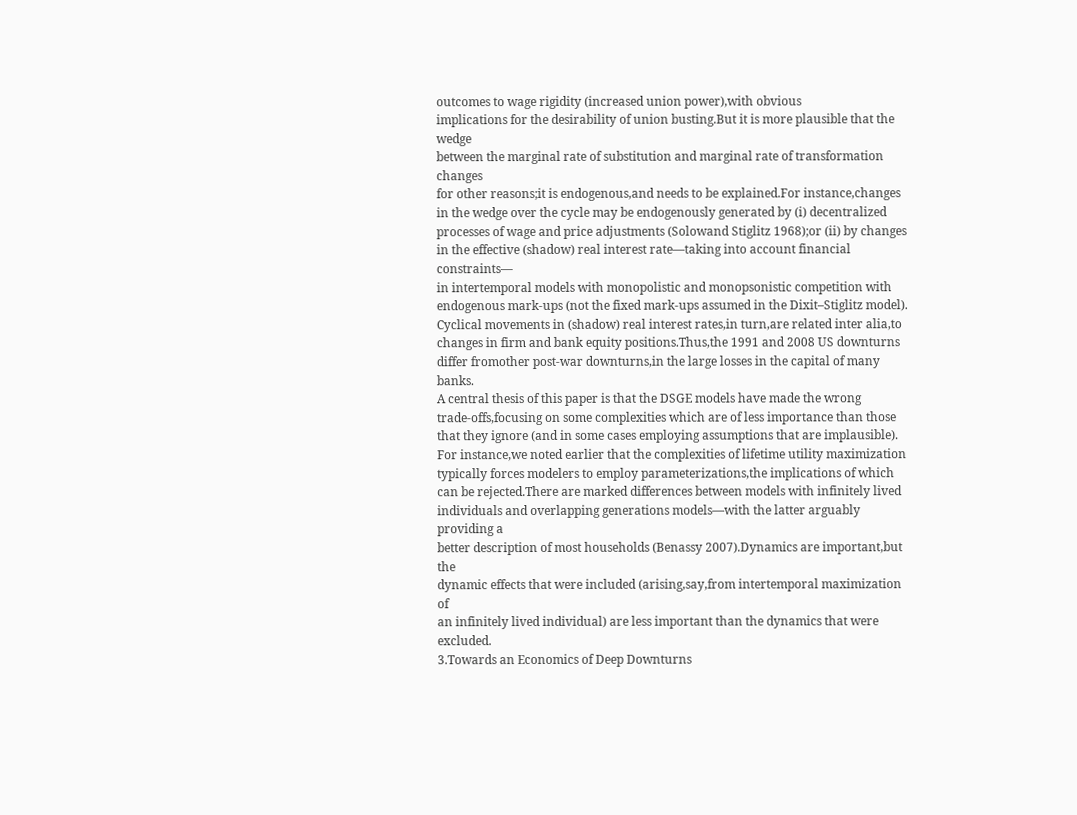outcomes to wage rigidity (increased union power),with obvious
implications for the desirability of union busting.But it is more plausible that the wedge
between the marginal rate of substitution and marginal rate of transformation changes
for other reasons;it is endogenous,and needs to be explained.For instance,changes
in the wedge over the cycle may be endogenously generated by (i) decentralized
processes of wage and price adjustments (Solowand Stiglitz 1968);or (ii) by changes
in the effective (shadow) real interest rate—taking into account financial constraints—
in intertemporal models with monopolistic and monopsonistic competition with
endogenous mark-ups (not the fixed mark-ups assumed in the Dixit–Stiglitz model).
Cyclical movements in (shadow) real interest rates,in turn,are related inter alia,to
changes in firm and bank equity positions.Thus,the 1991 and 2008 US downturns
differ fromother post-war downturns,in the large losses in the capital of many banks.
A central thesis of this paper is that the DSGE models have made the wrong
trade-offs,focusing on some complexities which are of less importance than those
that they ignore (and in some cases employing assumptions that are implausible).
For instance,we noted earlier that the complexities of lifetime utility maximization
typically forces modelers to employ parameterizations,the implications of which
can be rejected.There are marked differences between models with infinitely lived
individuals and overlapping generations models—with the latter arguably providing a
better description of most households (Benassy 2007).Dynamics are important,but the
dynamic effects that were included (arising,say,from intertemporal maximization of
an infinitely lived individual) are less important than the dynamics that were excluded.
3.Towards an Economics of Deep Downturns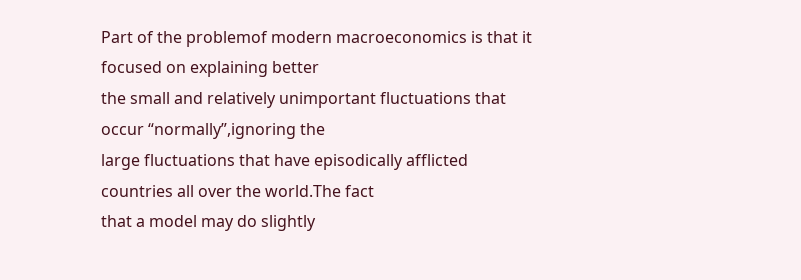Part of the problemof modern macroeconomics is that it focused on explaining better
the small and relatively unimportant fluctuations that occur “normally”,ignoring the
large fluctuations that have episodically afflicted countries all over the world.The fact
that a model may do slightly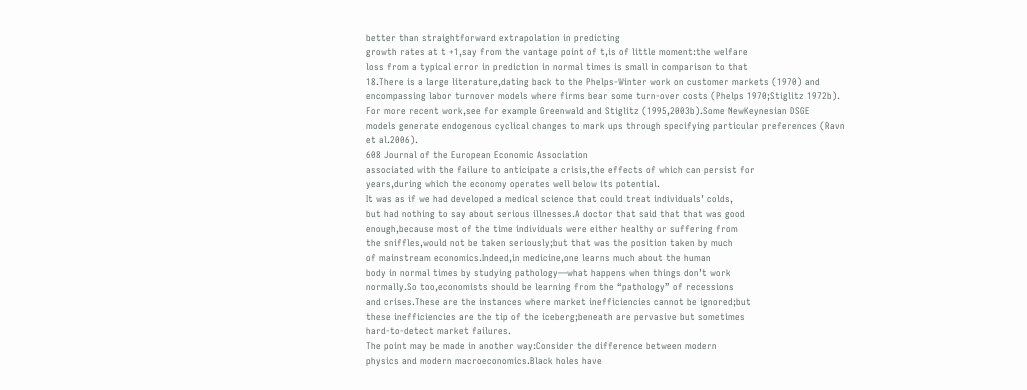better than straightforward extrapolation in predicting
growth rates at t +1,say from the vantage point of t,is of little moment:the welfare
loss from a typical error in prediction in normal times is small in comparison to that
18.There is a large literature,dating back to the Phelps-Winter work on customer markets (1970) and
encompassing labor turnover models where firms bear some turn-over costs (Phelps 1970;Stiglitz 1972b).
For more recent work,see for example Greenwald and Stiglitz (1995,2003b).Some NewKeynesian DSGE
models generate endogenous cyclical changes to mark ups through specifying particular preferences (Ravn
et al.2006).
608 Journal of the European Economic Association
associated with the failure to anticipate a crisis,the effects of which can persist for
years,during which the economy operates well below its potential.
It was as if we had developed a medical science that could treat individuals’ colds,
but had nothing to say about serious illnesses.A doctor that said that that was good
enough,because most of the time individuals were either healthy or suffering from
the sniffles,would not be taken seriously;but that was the position taken by much
of mainstream economics.Indeed,in medicine,one learns much about the human
body in normal times by studying pathology—what happens when things don’t work
normally.So too,economists should be learning from the “pathology” of recessions
and crises.These are the instances where market inefficiencies cannot be ignored;but
these inefficiencies are the tip of the iceberg;beneath are pervasive but sometimes
hard-to-detect market failures.
The point may be made in another way:Consider the difference between modern
physics and modern macroeconomics.Black holes have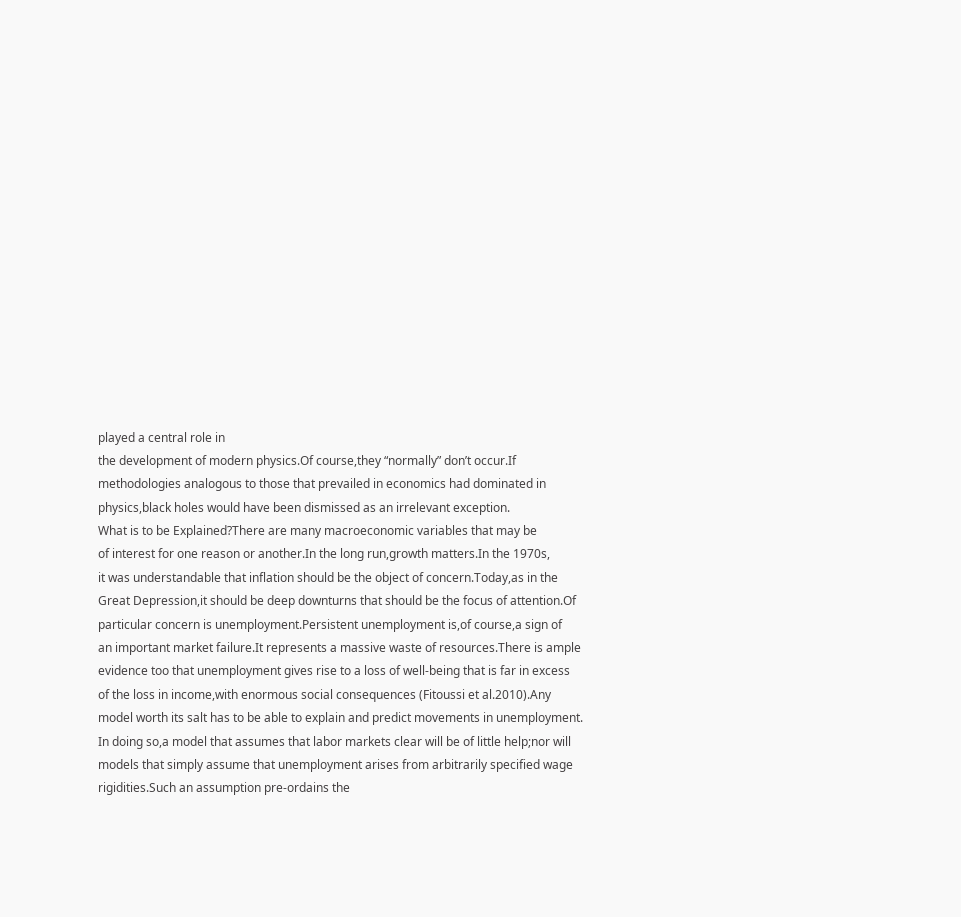played a central role in
the development of modern physics.Of course,they “normally” don’t occur.If
methodologies analogous to those that prevailed in economics had dominated in
physics,black holes would have been dismissed as an irrelevant exception.
What is to be Explained?There are many macroeconomic variables that may be
of interest for one reason or another.In the long run,growth matters.In the 1970s,
it was understandable that inflation should be the object of concern.Today,as in the
Great Depression,it should be deep downturns that should be the focus of attention.Of
particular concern is unemployment.Persistent unemployment is,of course,a sign of
an important market failure.It represents a massive waste of resources.There is ample
evidence too that unemployment gives rise to a loss of well-being that is far in excess
of the loss in income,with enormous social consequences (Fitoussi et al.2010).Any
model worth its salt has to be able to explain and predict movements in unemployment.
In doing so,a model that assumes that labor markets clear will be of little help;nor will
models that simply assume that unemployment arises from arbitrarily specified wage
rigidities.Such an assumption pre-ordains the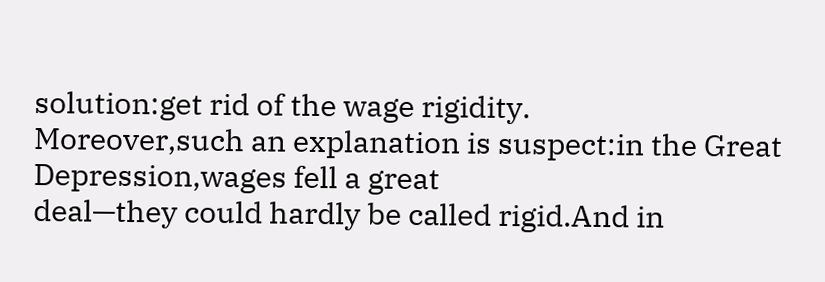solution:get rid of the wage rigidity.
Moreover,such an explanation is suspect:in the Great Depression,wages fell a great
deal—they could hardly be called rigid.And in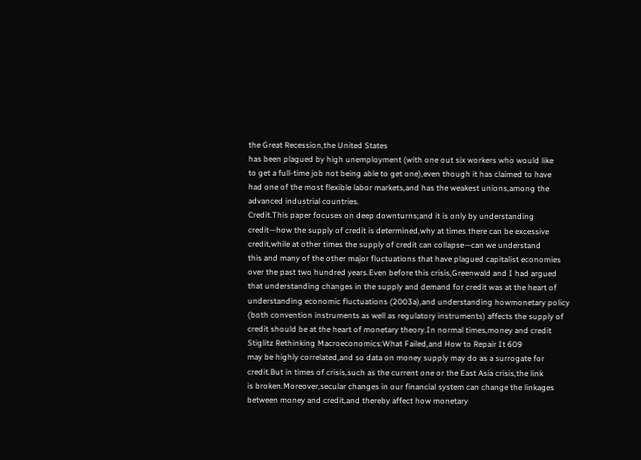the Great Recession,the United States
has been plagued by high unemployment (with one out six workers who would like
to get a full-time job not being able to get one),even though it has claimed to have
had one of the most flexible labor markets,and has the weakest unions,among the
advanced industrial countries.
Credit.This paper focuses on deep downturns;and it is only by understanding
credit—how the supply of credit is determined,why at times there can be excessive
credit,while at other times the supply of credit can collapse—can we understand
this and many of the other major fluctuations that have plagued capitalist economies
over the past two hundred years.Even before this crisis,Greenwald and I had argued
that understanding changes in the supply and demand for credit was at the heart of
understanding economic fluctuations (2003a),and understanding howmonetary policy
(both convention instruments as well as regulatory instruments) affects the supply of
credit should be at the heart of monetary theory.In normal times,money and credit
Stiglitz Rethinking Macroeconomics:What Failed,and How to Repair It 609
may be highly correlated,and so data on money supply may do as a surrogate for
credit.But in times of crisis,such as the current one or the East Asia crisis,the link
is broken.Moreover,secular changes in our financial system can change the linkages
between money and credit,and thereby affect how monetary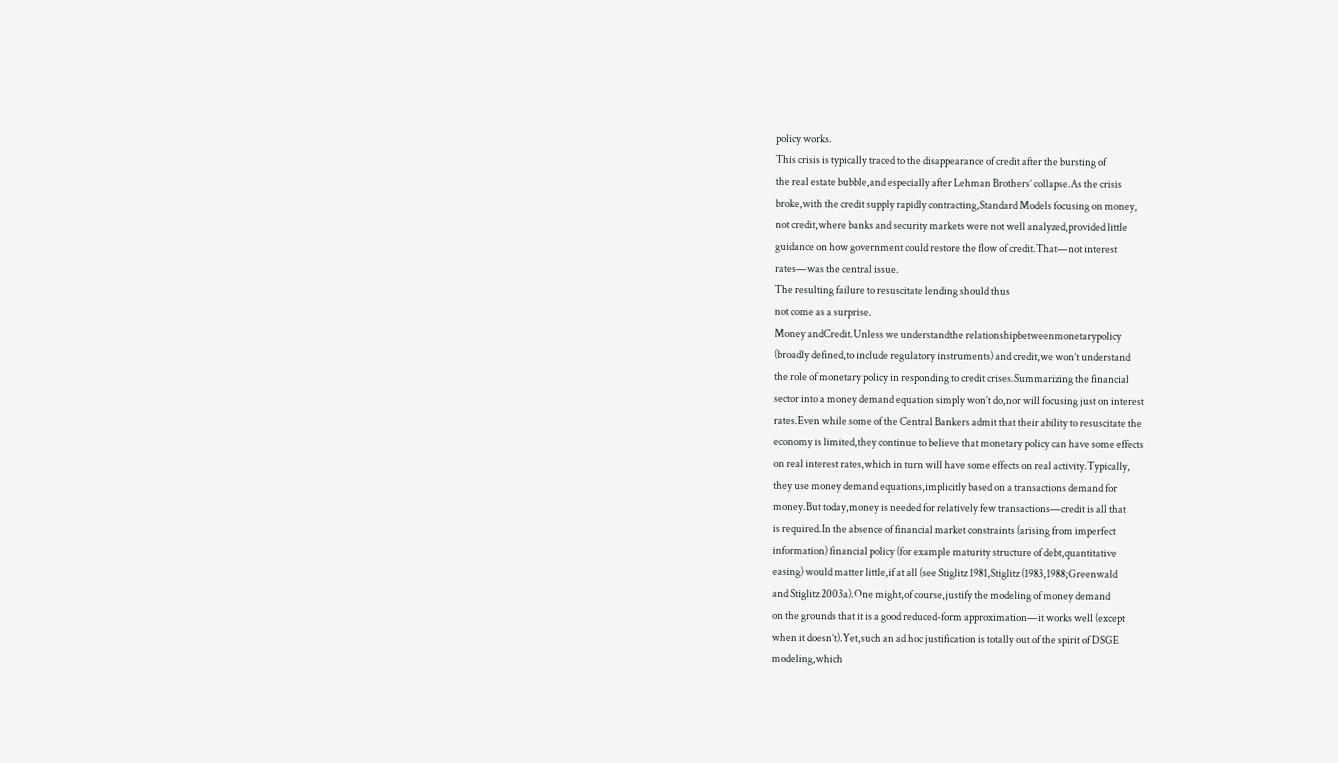policy works.
This crisis is typically traced to the disappearance of credit after the bursting of
the real estate bubble,and especially after Lehman Brothers’ collapse.As the crisis
broke,with the credit supply rapidly contracting,Standard Models focusing on money,
not credit,where banks and security markets were not well analyzed,provided little
guidance on how government could restore the flow of credit.That—not interest
rates—was the central issue.
The resulting failure to resuscitate lending should thus
not come as a surprise.
Money andCredit.Unless we understandthe relationshipbetweenmonetarypolicy
(broadly defined,to include regulatory instruments) and credit,we won’t understand
the role of monetary policy in responding to credit crises.Summarizing the financial
sector into a money demand equation simply won’t do,nor will focusing just on interest
rates.Even while some of the Central Bankers admit that their ability to resuscitate the
economy is limited,they continue to believe that monetary policy can have some effects
on real interest rates,which in turn will have some effects on real activity.Typically,
they use money demand equations,implicitly based on a transactions demand for
money.But today,money is needed for relatively few transactions—credit is all that
is required.In the absence of financial market constraints (arising from imperfect
information) financial policy (for example maturity structure of debt,quantitative
easing) would matter little,if at all (see Stiglitz 1981,Stiglitz (1983,1988;Greenwald
and Stiglitz 2003a).One might,of course,justify the modeling of money demand
on the grounds that it is a good reduced-form approximation—it works well (except
when it doesn’t).Yet,such an ad hoc justification is totally out of the spirit of DSGE
modeling,which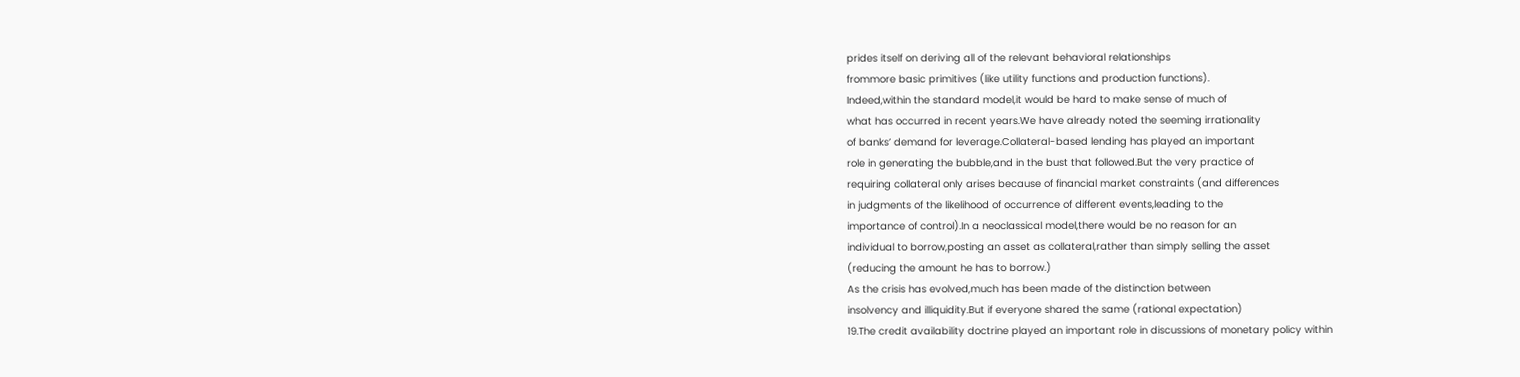prides itself on deriving all of the relevant behavioral relationships
frommore basic primitives (like utility functions and production functions).
Indeed,within the standard model,it would be hard to make sense of much of
what has occurred in recent years.We have already noted the seeming irrationality
of banks’ demand for leverage.Collateral-based lending has played an important
role in generating the bubble,and in the bust that followed.But the very practice of
requiring collateral only arises because of financial market constraints (and differences
in judgments of the likelihood of occurrence of different events,leading to the
importance of control).In a neoclassical model,there would be no reason for an
individual to borrow,posting an asset as collateral,rather than simply selling the asset
(reducing the amount he has to borrow.)
As the crisis has evolved,much has been made of the distinction between
insolvency and illiquidity.But if everyone shared the same (rational expectation)
19.The credit availability doctrine played an important role in discussions of monetary policy within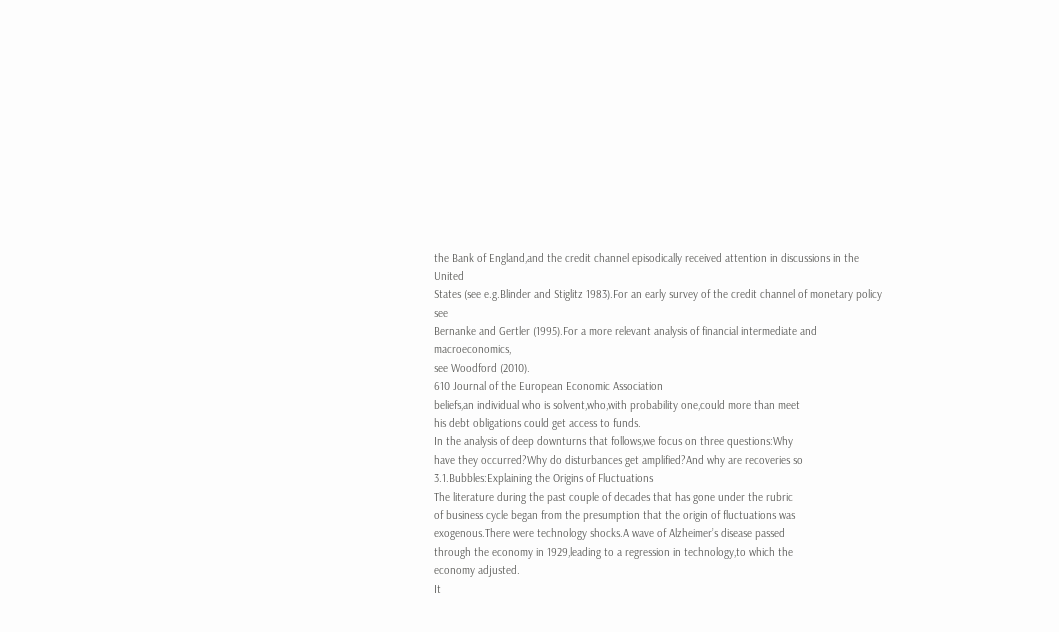the Bank of England,and the credit channel episodically received attention in discussions in the United
States (see e.g.Blinder and Stiglitz 1983).For an early survey of the credit channel of monetary policy see
Bernanke and Gertler (1995).For a more relevant analysis of financial intermediate and macroeconomics,
see Woodford (2010).
610 Journal of the European Economic Association
beliefs,an individual who is solvent,who,with probability one,could more than meet
his debt obligations could get access to funds.
In the analysis of deep downturns that follows,we focus on three questions:Why
have they occurred?Why do disturbances get amplified?And why are recoveries so
3.1.Bubbles:Explaining the Origins of Fluctuations
The literature during the past couple of decades that has gone under the rubric
of business cycle began from the presumption that the origin of fluctuations was
exogenous.There were technology shocks.A wave of Alzheimer’s disease passed
through the economy in 1929,leading to a regression in technology,to which the
economy adjusted.
It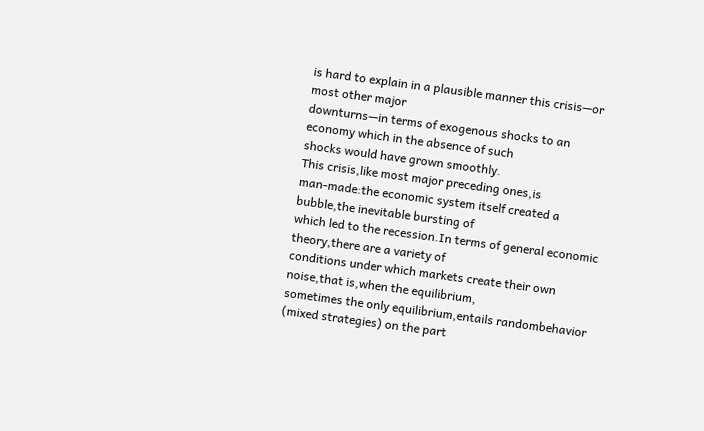is hard to explain in a plausible manner this crisis—or most other major
downturns—in terms of exogenous shocks to an economy which in the absence of such
shocks would have grown smoothly.
This crisis,like most major preceding ones,is
man-made:the economic system itself created a bubble,the inevitable bursting of
which led to the recession.In terms of general economic theory,there are a variety of
conditions under which markets create their own noise,that is,when the equilibrium,
sometimes the only equilibrium,entails randombehavior (mixed strategies) on the part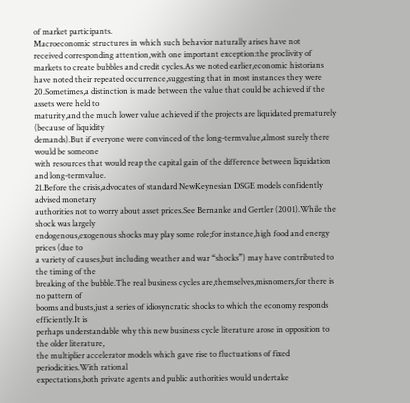of market participants.
Macroeconomic structures in which such behavior naturally arises have not
received corresponding attention,with one important exception:the proclivity of
markets to create bubbles and credit cycles.As we noted earlier,economic historians
have noted their repeated occurrence,suggesting that in most instances they were
20.Sometimes,a distinction is made between the value that could be achieved if the assets were held to
maturity,and the much lower value achieved if the projects are liquidated prematurely (because of liquidity
demands).But if everyone were convinced of the long-termvalue,almost surely there would be someone
with resources that would reap the capital gain of the difference between liquidation and long-termvalue.
21.Before the crisis,advocates of standard NewKeynesian DSGE models confidently advised monetary
authorities not to worry about asset prices.See Bernanke and Gertler (2001).While the shock was largely
endogenous,exogenous shocks may play some role;for instance,high food and energy prices (due to
a variety of causes,but including weather and war “shocks”) may have contributed to the timing of the
breaking of the bubble.The real business cycles are,themselves,misnomers,for there is no pattern of
booms and busts,just a series of idiosyncratic shocks to which the economy responds efficiently.It is
perhaps understandable why this new business cycle literature arose in opposition to the older literature,
the multiplier accelerator models which gave rise to fluctuations of fixed periodicities.With rational
expectations,both private agents and public authorities would undertake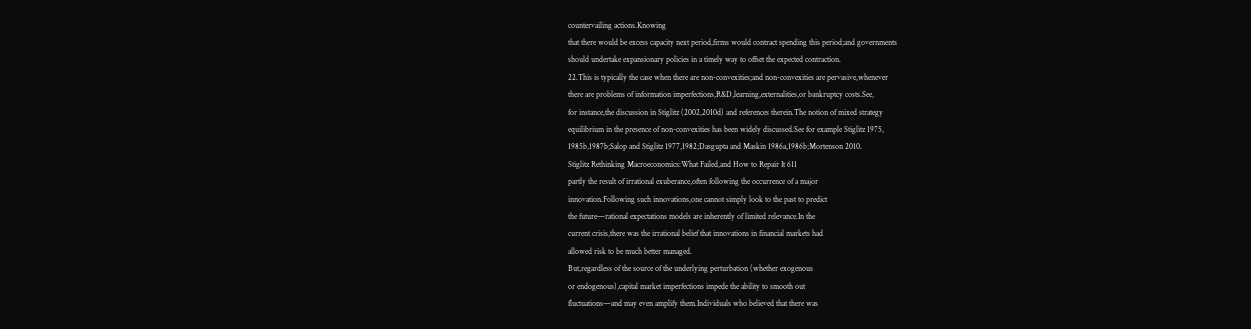countervailing actions.Knowing
that there would be excess capacity next period,firms would contract spending this period;and governments
should undertake expansionary policies in a timely way to offset the expected contraction.
22.This is typically the case when there are non-convexities;and non-convexities are pervasive,whenever
there are problems of information imperfections,R&D,learning,externalities,or bankruptcy costs.See,
for instance,the discussion in Stiglitz (2002,2010d) and references therein.The notion of mixed strategy
equilibrium in the presence of non-convexities has been widely discussed.See for example Stiglitz 1975,
1985b,1987b;Salop and Stiglitz 1977,1982;Dasgupta and Maskin 1986a,1986b;Mortenson 2010.
Stiglitz Rethinking Macroeconomics:What Failed,and How to Repair It 611
partly the result of irrational exuberance,often following the occurrence of a major
innovation.Following such innovations,one cannot simply look to the past to predict
the future—rational expectations models are inherently of limited relevance.In the
current crisis,there was the irrational belief that innovations in financial markets had
allowed risk to be much better managed.
But,regardless of the source of the underlying perturbation (whether exogenous
or endogenous),capital market imperfections impede the ability to smooth out
fluctuations—and may even amplify them.Individuals who believed that there was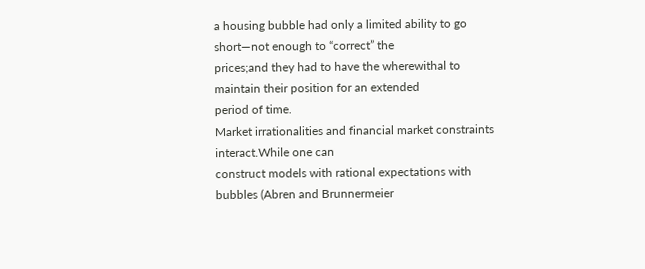a housing bubble had only a limited ability to go short—not enough to “correct” the
prices;and they had to have the wherewithal to maintain their position for an extended
period of time.
Market irrationalities and financial market constraints interact.While one can
construct models with rational expectations with bubbles (Abren and Brunnermeier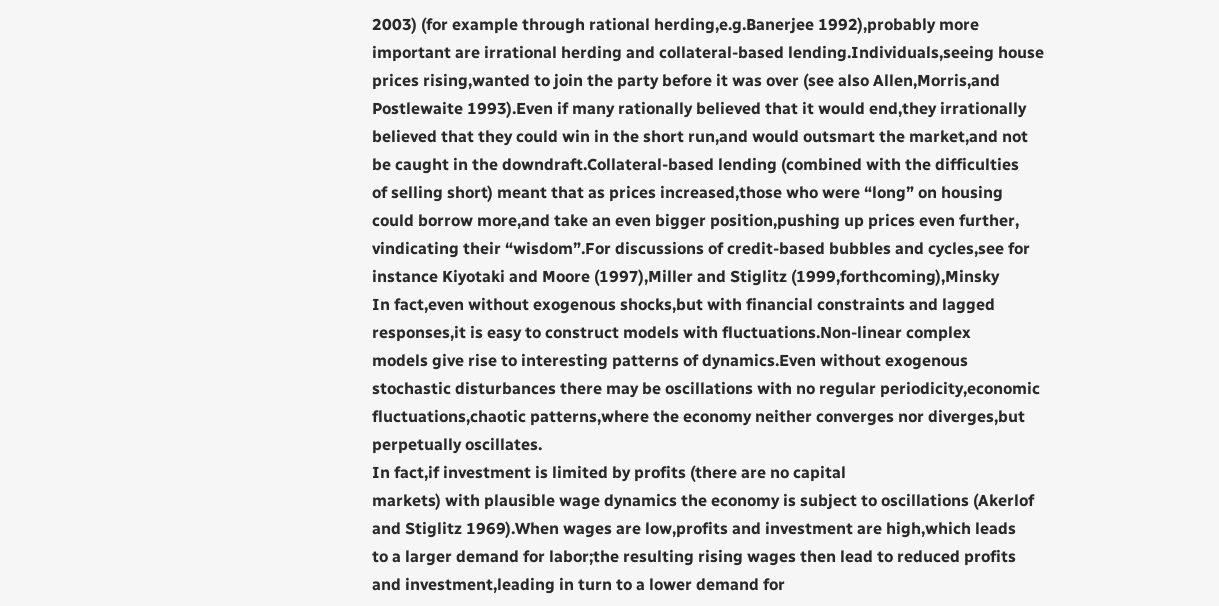2003) (for example through rational herding,e.g.Banerjee 1992),probably more
important are irrational herding and collateral-based lending.Individuals,seeing house
prices rising,wanted to join the party before it was over (see also Allen,Morris,and
Postlewaite 1993).Even if many rationally believed that it would end,they irrationally
believed that they could win in the short run,and would outsmart the market,and not
be caught in the downdraft.Collateral-based lending (combined with the difficulties
of selling short) meant that as prices increased,those who were “long” on housing
could borrow more,and take an even bigger position,pushing up prices even further,
vindicating their “wisdom”.For discussions of credit-based bubbles and cycles,see for
instance Kiyotaki and Moore (1997),Miller and Stiglitz (1999,forthcoming),Minsky
In fact,even without exogenous shocks,but with financial constraints and lagged
responses,it is easy to construct models with fluctuations.Non-linear complex
models give rise to interesting patterns of dynamics.Even without exogenous
stochastic disturbances there may be oscillations with no regular periodicity,economic
fluctuations,chaotic patterns,where the economy neither converges nor diverges,but
perpetually oscillates.
In fact,if investment is limited by profits (there are no capital
markets) with plausible wage dynamics the economy is subject to oscillations (Akerlof
and Stiglitz 1969).When wages are low,profits and investment are high,which leads
to a larger demand for labor;the resulting rising wages then lead to reduced profits
and investment,leading in turn to a lower demand for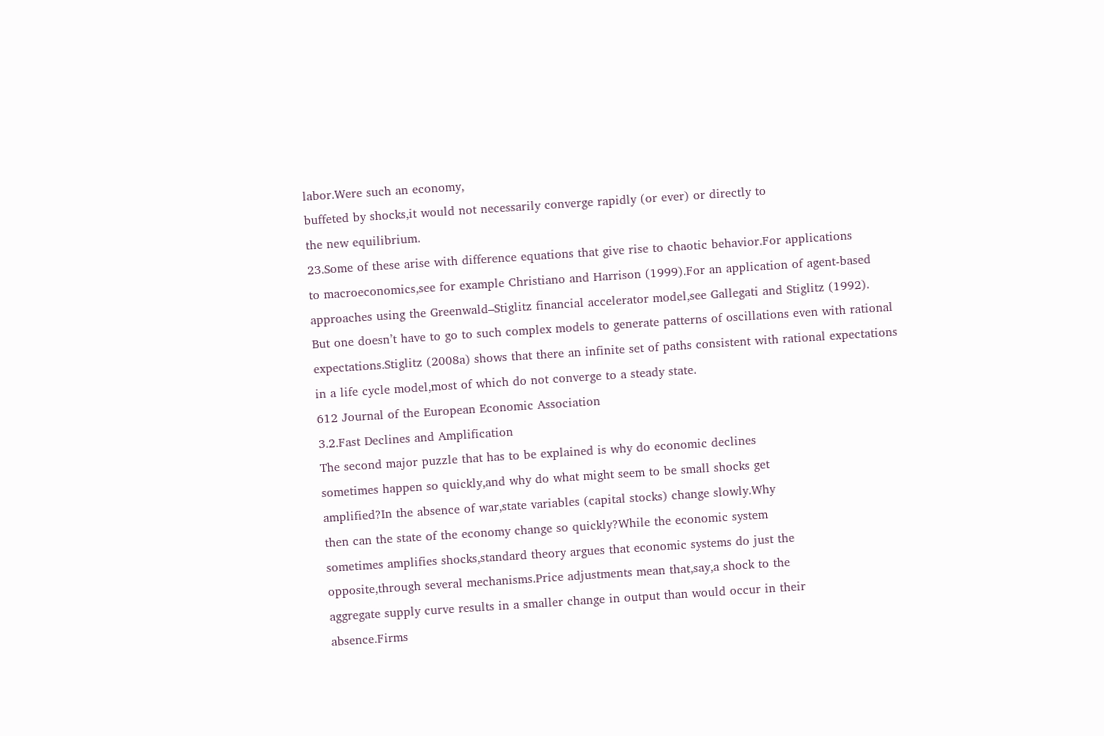labor.Were such an economy,
buffeted by shocks,it would not necessarily converge rapidly (or ever) or directly to
the new equilibrium.
23.Some of these arise with difference equations that give rise to chaotic behavior.For applications
to macroeconomics,see for example Christiano and Harrison (1999).For an application of agent-based
approaches using the Greenwald–Stiglitz financial accelerator model,see Gallegati and Stiglitz (1992).
But one doesn’t have to go to such complex models to generate patterns of oscillations even with rational
expectations.Stiglitz (2008a) shows that there an infinite set of paths consistent with rational expectations
in a life cycle model,most of which do not converge to a steady state.
612 Journal of the European Economic Association
3.2.Fast Declines and Amplification
The second major puzzle that has to be explained is why do economic declines
sometimes happen so quickly,and why do what might seem to be small shocks get
amplified?In the absence of war,state variables (capital stocks) change slowly.Why
then can the state of the economy change so quickly?While the economic system
sometimes amplifies shocks,standard theory argues that economic systems do just the
opposite,through several mechanisms.Price adjustments mean that,say,a shock to the
aggregate supply curve results in a smaller change in output than would occur in their
absence.Firms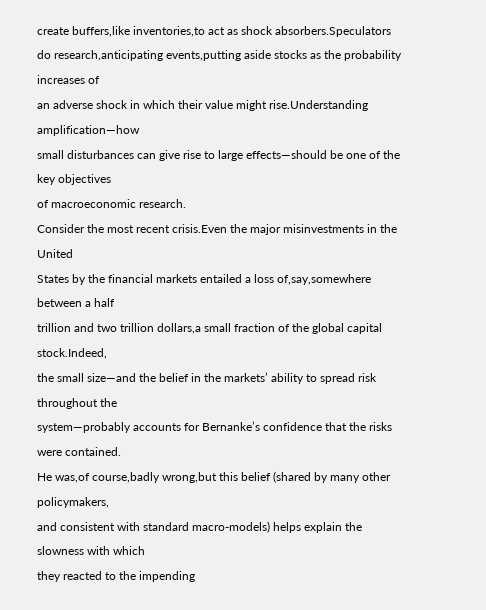create buffers,like inventories,to act as shock absorbers.Speculators
do research,anticipating events,putting aside stocks as the probability increases of
an adverse shock in which their value might rise.Understanding amplification—how
small disturbances can give rise to large effects—should be one of the key objectives
of macroeconomic research.
Consider the most recent crisis.Even the major misinvestments in the United
States by the financial markets entailed a loss of,say,somewhere between a half
trillion and two trillion dollars,a small fraction of the global capital stock.Indeed,
the small size—and the belief in the markets’ ability to spread risk throughout the
system—probably accounts for Bernanke’s confidence that the risks were contained.
He was,of course,badly wrong,but this belief (shared by many other policymakers,
and consistent with standard macro-models) helps explain the slowness with which
they reacted to the impending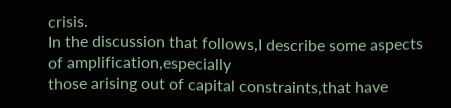crisis.
In the discussion that follows,I describe some aspects of amplification,especially
those arising out of capital constraints,that have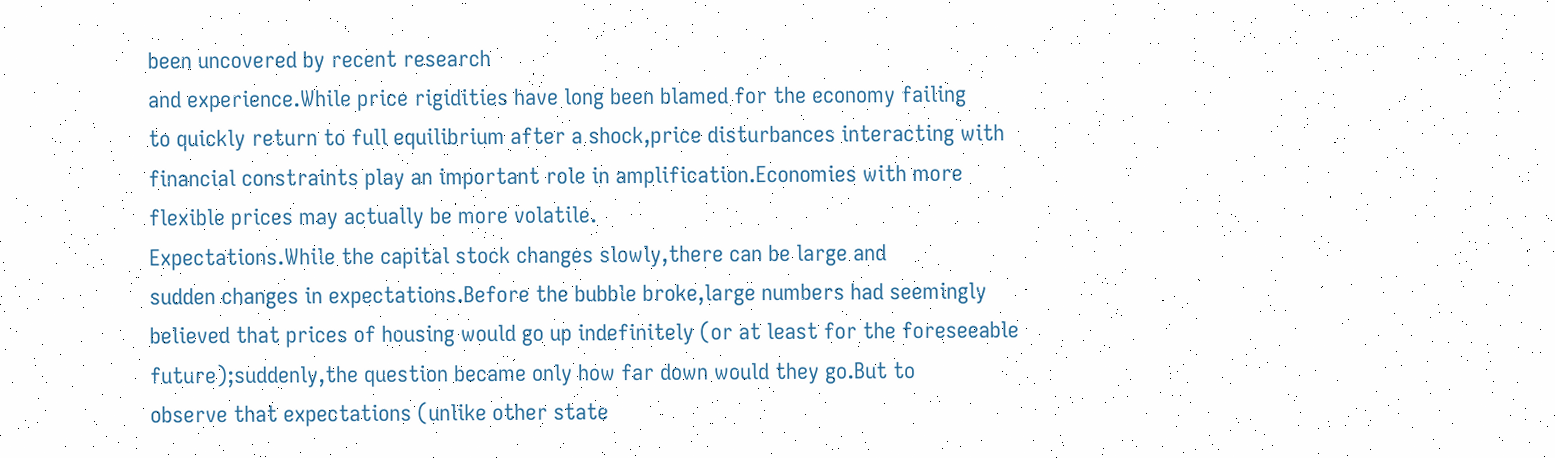been uncovered by recent research
and experience.While price rigidities have long been blamed for the economy failing
to quickly return to full equilibrium after a shock,price disturbances interacting with
financial constraints play an important role in amplification.Economies with more
flexible prices may actually be more volatile.
Expectations.While the capital stock changes slowly,there can be large and
sudden changes in expectations.Before the bubble broke,large numbers had seemingly
believed that prices of housing would go up indefinitely (or at least for the foreseeable
future);suddenly,the question became only how far down would they go.But to
observe that expectations (unlike other state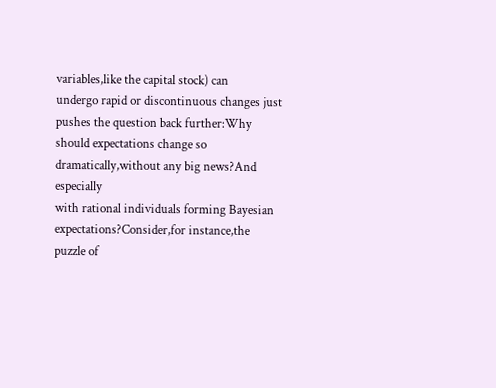variables,like the capital stock) can
undergo rapid or discontinuous changes just pushes the question back further:Why
should expectations change so dramatically,without any big news?And especially
with rational individuals forming Bayesian expectations?Consider,for instance,the
puzzle of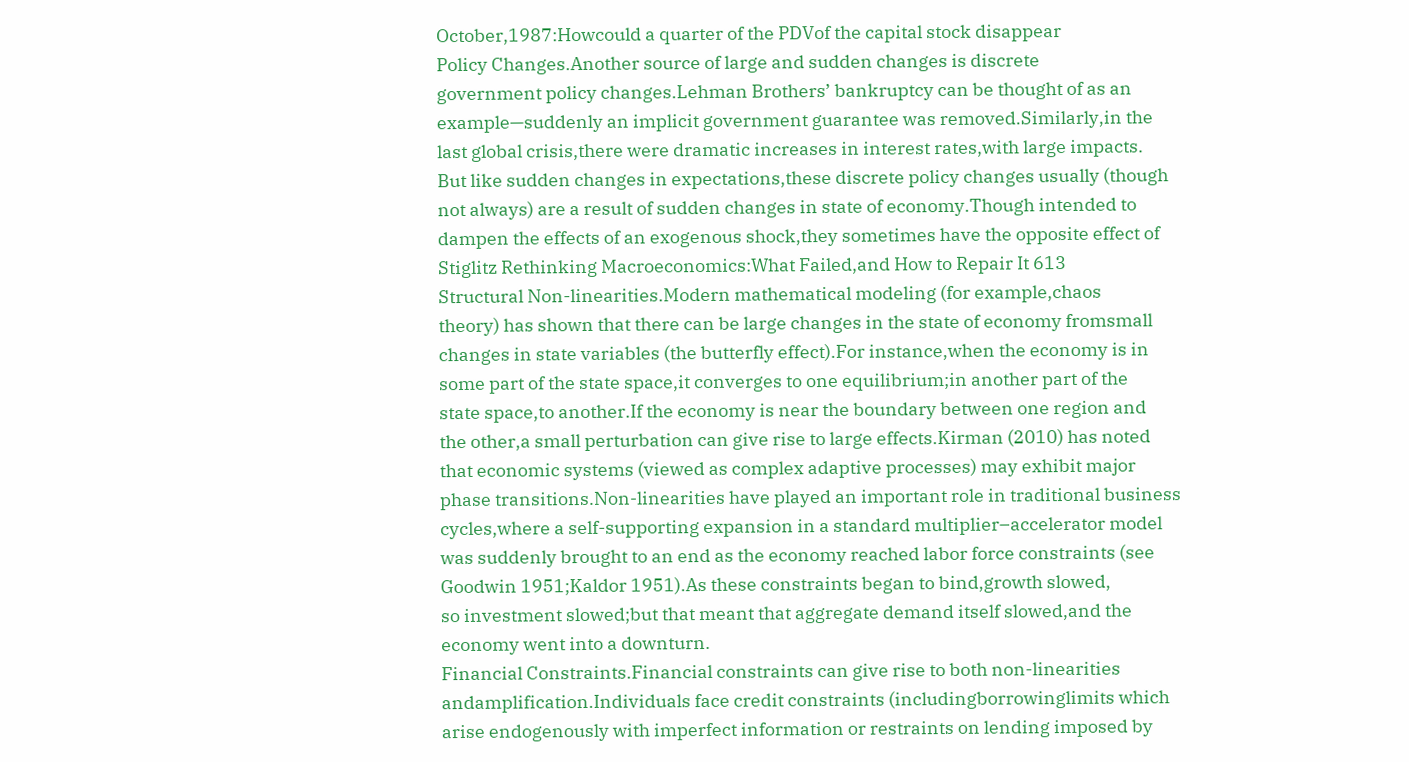October,1987:Howcould a quarter of the PDVof the capital stock disappear
Policy Changes.Another source of large and sudden changes is discrete
government policy changes.Lehman Brothers’ bankruptcy can be thought of as an
example—suddenly an implicit government guarantee was removed.Similarly,in the
last global crisis,there were dramatic increases in interest rates,with large impacts.
But like sudden changes in expectations,these discrete policy changes usually (though
not always) are a result of sudden changes in state of economy.Though intended to
dampen the effects of an exogenous shock,they sometimes have the opposite effect of
Stiglitz Rethinking Macroeconomics:What Failed,and How to Repair It 613
Structural Non-linearities.Modern mathematical modeling (for example,chaos
theory) has shown that there can be large changes in the state of economy fromsmall
changes in state variables (the butterfly effect).For instance,when the economy is in
some part of the state space,it converges to one equilibrium;in another part of the
state space,to another.If the economy is near the boundary between one region and
the other,a small perturbation can give rise to large effects.Kirman (2010) has noted
that economic systems (viewed as complex adaptive processes) may exhibit major
phase transitions.Non-linearities have played an important role in traditional business
cycles,where a self-supporting expansion in a standard multiplier–accelerator model
was suddenly brought to an end as the economy reached labor force constraints (see
Goodwin 1951;Kaldor 1951).As these constraints began to bind,growth slowed,
so investment slowed;but that meant that aggregate demand itself slowed,and the
economy went into a downturn.
Financial Constraints.Financial constraints can give rise to both non-linearities
andamplification.Individuals face credit constraints (includingborrowinglimits which
arise endogenously with imperfect information or restraints on lending imposed by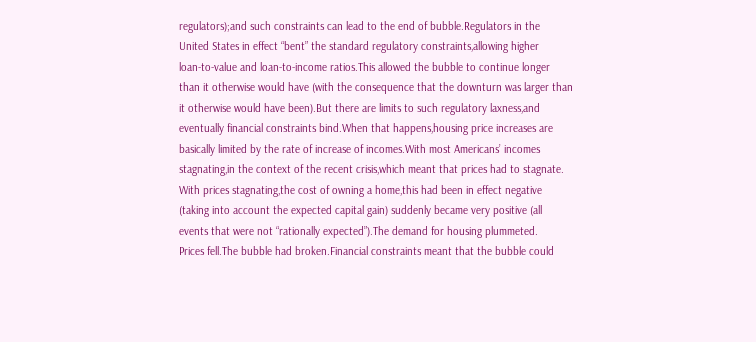regulators);and such constraints can lead to the end of bubble.Regulators in the
United States in effect “bent” the standard regulatory constraints,allowing higher
loan-to-value and loan-to-income ratios.This allowed the bubble to continue longer
than it otherwise would have (with the consequence that the downturn was larger than
it otherwise would have been).But there are limits to such regulatory laxness,and
eventually financial constraints bind.When that happens,housing price increases are
basically limited by the rate of increase of incomes.With most Americans’ incomes
stagnating,in the context of the recent crisis,which meant that prices had to stagnate.
With prices stagnating,the cost of owning a home,this had been in effect negative
(taking into account the expected capital gain) suddenly became very positive (all
events that were not “rationally expected”).The demand for housing plummeted.
Prices fell.The bubble had broken.Financial constraints meant that the bubble could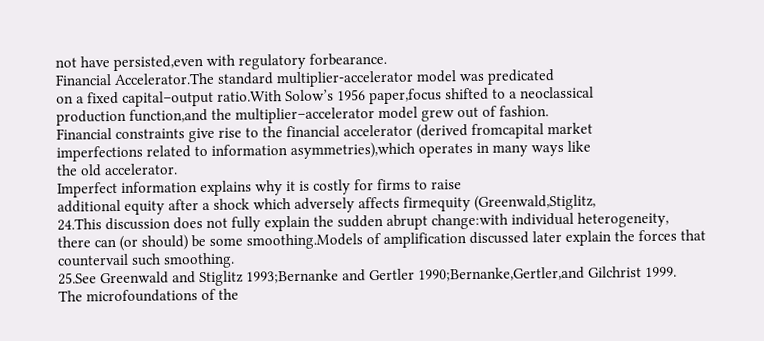not have persisted,even with regulatory forbearance.
Financial Accelerator.The standard multiplier-accelerator model was predicated
on a fixed capital–output ratio.With Solow’s 1956 paper,focus shifted to a neoclassical
production function,and the multiplier–accelerator model grew out of fashion.
Financial constraints give rise to the financial accelerator (derived fromcapital market
imperfections related to information asymmetries),which operates in many ways like
the old accelerator.
Imperfect information explains why it is costly for firms to raise
additional equity after a shock which adversely affects firmequity (Greenwald,Stiglitz,
24.This discussion does not fully explain the sudden abrupt change:with individual heterogeneity,
there can (or should) be some smoothing.Models of amplification discussed later explain the forces that
countervail such smoothing.
25.See Greenwald and Stiglitz 1993;Bernanke and Gertler 1990;Bernanke,Gertler,and Gilchrist 1999.
The microfoundations of the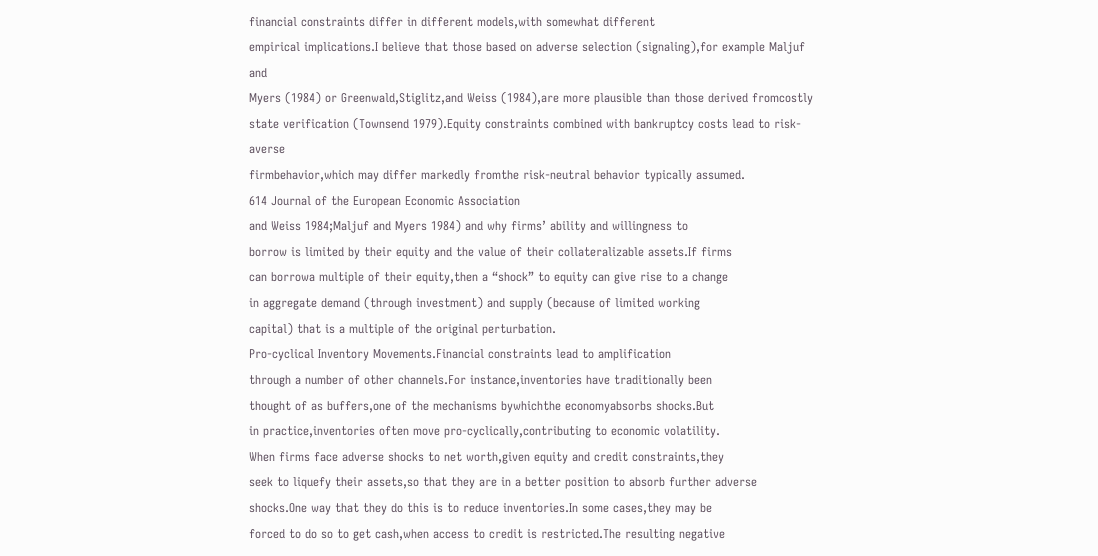financial constraints differ in different models,with somewhat different
empirical implications.I believe that those based on adverse selection (signaling),for example Maljuf and
Myers (1984) or Greenwald,Stiglitz,and Weiss (1984),are more plausible than those derived fromcostly
state verification (Townsend 1979).Equity constraints combined with bankruptcy costs lead to risk-averse
firmbehavior,which may differ markedly fromthe risk-neutral behavior typically assumed.
614 Journal of the European Economic Association
and Weiss 1984;Maljuf and Myers 1984) and why firms’ ability and willingness to
borrow is limited by their equity and the value of their collateralizable assets.If firms
can borrowa multiple of their equity,then a “shock” to equity can give rise to a change
in aggregate demand (through investment) and supply (because of limited working
capital) that is a multiple of the original perturbation.
Pro-cyclical Inventory Movements.Financial constraints lead to amplification
through a number of other channels.For instance,inventories have traditionally been
thought of as buffers,one of the mechanisms bywhichthe economyabsorbs shocks.But
in practice,inventories often move pro-cyclically,contributing to economic volatility.
When firms face adverse shocks to net worth,given equity and credit constraints,they
seek to liquefy their assets,so that they are in a better position to absorb further adverse
shocks.One way that they do this is to reduce inventories.In some cases,they may be
forced to do so to get cash,when access to credit is restricted.The resulting negative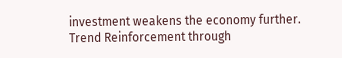investment weakens the economy further.
Trend Reinforcement through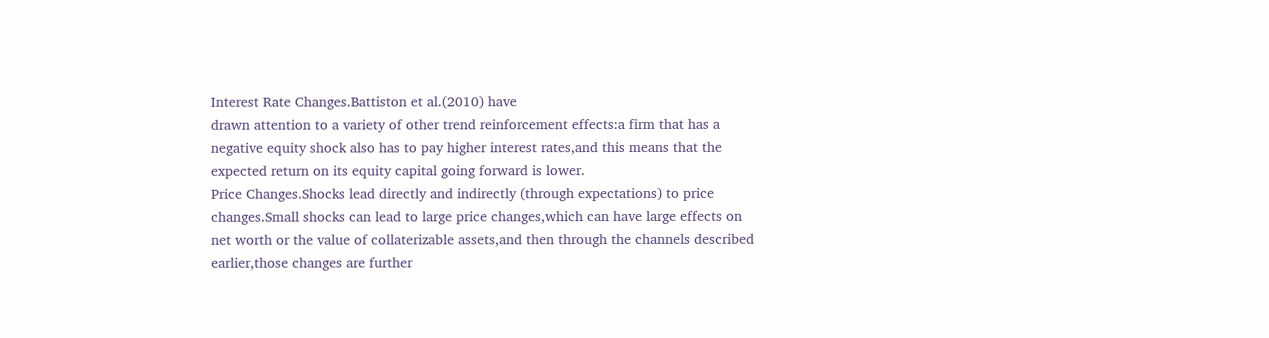Interest Rate Changes.Battiston et al.(2010) have
drawn attention to a variety of other trend reinforcement effects:a firm that has a
negative equity shock also has to pay higher interest rates,and this means that the
expected return on its equity capital going forward is lower.
Price Changes.Shocks lead directly and indirectly (through expectations) to price
changes.Small shocks can lead to large price changes,which can have large effects on
net worth or the value of collaterizable assets,and then through the channels described
earlier,those changes are further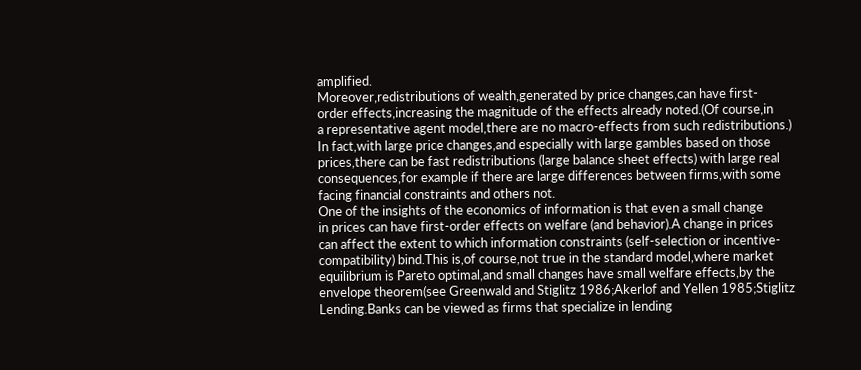amplified.
Moreover,redistributions of wealth,generated by price changes,can have first-
order effects,increasing the magnitude of the effects already noted.(Of course,in
a representative agent model,there are no macro-effects from such redistributions.)
In fact,with large price changes,and especially with large gambles based on those
prices,there can be fast redistributions (large balance sheet effects) with large real
consequences,for example if there are large differences between firms,with some
facing financial constraints and others not.
One of the insights of the economics of information is that even a small change
in prices can have first-order effects on welfare (and behavior).A change in prices
can affect the extent to which information constraints (self-selection or incentive-
compatibility) bind.This is,of course,not true in the standard model,where market
equilibrium is Pareto optimal,and small changes have small welfare effects,by the
envelope theorem(see Greenwald and Stiglitz 1986;Akerlof and Yellen 1985;Stiglitz
Lending.Banks can be viewed as firms that specialize in lending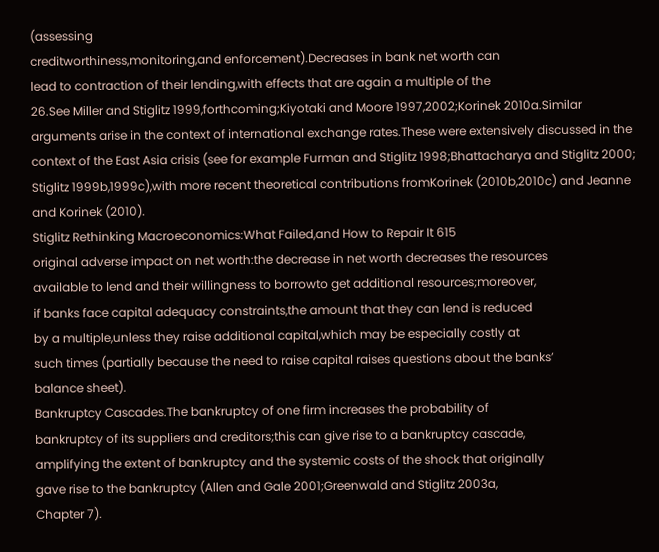(assessing
creditworthiness,monitoring,and enforcement).Decreases in bank net worth can
lead to contraction of their lending,with effects that are again a multiple of the
26.See Miller and Stiglitz 1999,forthcoming;Kiyotaki and Moore 1997,2002;Korinek 2010a.Similar
arguments arise in the context of international exchange rates.These were extensively discussed in the
context of the East Asia crisis (see for example Furman and Stiglitz 1998;Bhattacharya and Stiglitz 2000;
Stiglitz 1999b,1999c),with more recent theoretical contributions fromKorinek (2010b,2010c) and Jeanne
and Korinek (2010).
Stiglitz Rethinking Macroeconomics:What Failed,and How to Repair It 615
original adverse impact on net worth:the decrease in net worth decreases the resources
available to lend and their willingness to borrowto get additional resources;moreover,
if banks face capital adequacy constraints,the amount that they can lend is reduced
by a multiple,unless they raise additional capital,which may be especially costly at
such times (partially because the need to raise capital raises questions about the banks’
balance sheet).
Bankruptcy Cascades.The bankruptcy of one firm increases the probability of
bankruptcy of its suppliers and creditors;this can give rise to a bankruptcy cascade,
amplifying the extent of bankruptcy and the systemic costs of the shock that originally
gave rise to the bankruptcy (Allen and Gale 2001;Greenwald and Stiglitz 2003a,
Chapter 7).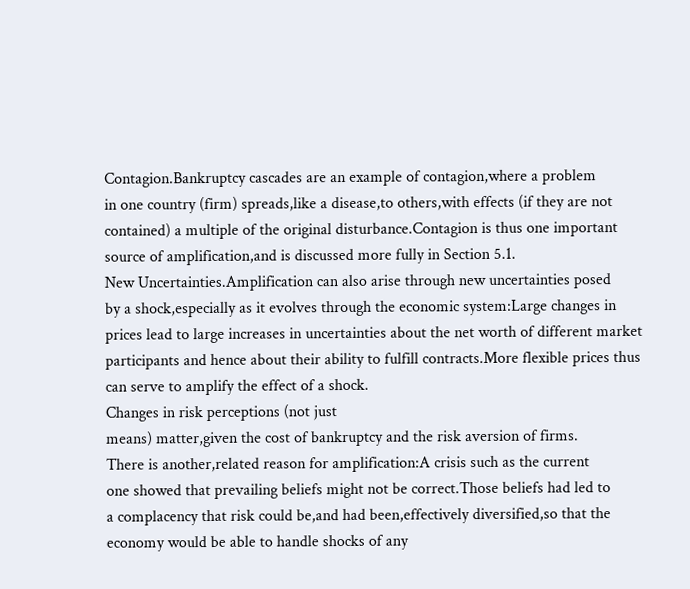Contagion.Bankruptcy cascades are an example of contagion,where a problem
in one country (firm) spreads,like a disease,to others,with effects (if they are not
contained) a multiple of the original disturbance.Contagion is thus one important
source of amplification,and is discussed more fully in Section 5.1.
New Uncertainties.Amplification can also arise through new uncertainties posed
by a shock,especially as it evolves through the economic system:Large changes in
prices lead to large increases in uncertainties about the net worth of different market
participants and hence about their ability to fulfill contracts.More flexible prices thus
can serve to amplify the effect of a shock.
Changes in risk perceptions (not just
means) matter,given the cost of bankruptcy and the risk aversion of firms.
There is another,related reason for amplification:A crisis such as the current
one showed that prevailing beliefs might not be correct.Those beliefs had led to
a complacency that risk could be,and had been,effectively diversified,so that the
economy would be able to handle shocks of any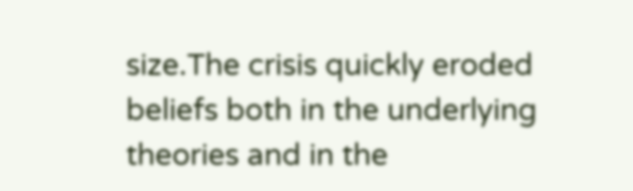size.The crisis quickly eroded
beliefs both in the underlying theories and in the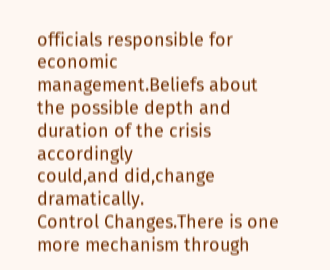officials responsible for economic
management.Beliefs about the possible depth and duration of the crisis accordingly
could,and did,change dramatically.
Control Changes.There is one more mechanism through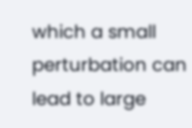which a small
perturbation can lead to large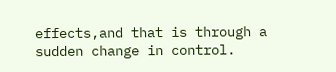effects,and that is through a sudden change in control.